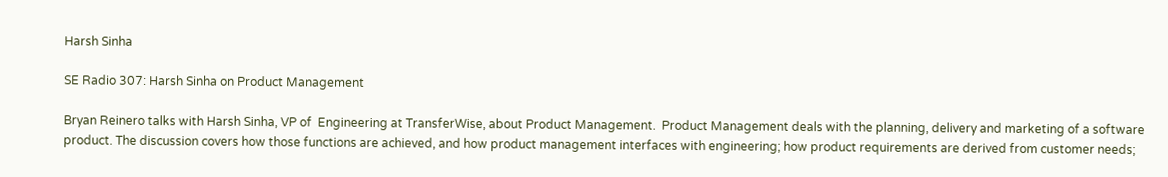Harsh Sinha

SE Radio 307: Harsh Sinha on Product Management

Bryan Reinero talks with Harsh Sinha, VP of  Engineering at TransferWise, about Product Management.  Product Management deals with the planning, delivery and marketing of a software product. The discussion covers how those functions are achieved, and how product management interfaces with engineering; how product requirements are derived from customer needs;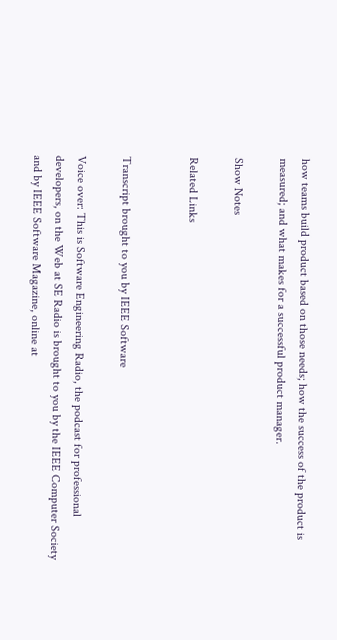how teams build product based on those needs; how the success of the product is measured; and what makes for a successful product manager.

Show Notes

Related Links


Transcript brought to you by IEEE Software

Voice over: This is Software Engineering Radio, the podcast for professional developers, on the Web at SE Radio is brought to you by the IEEE Computer Society and by IEEE Software Magazine, online at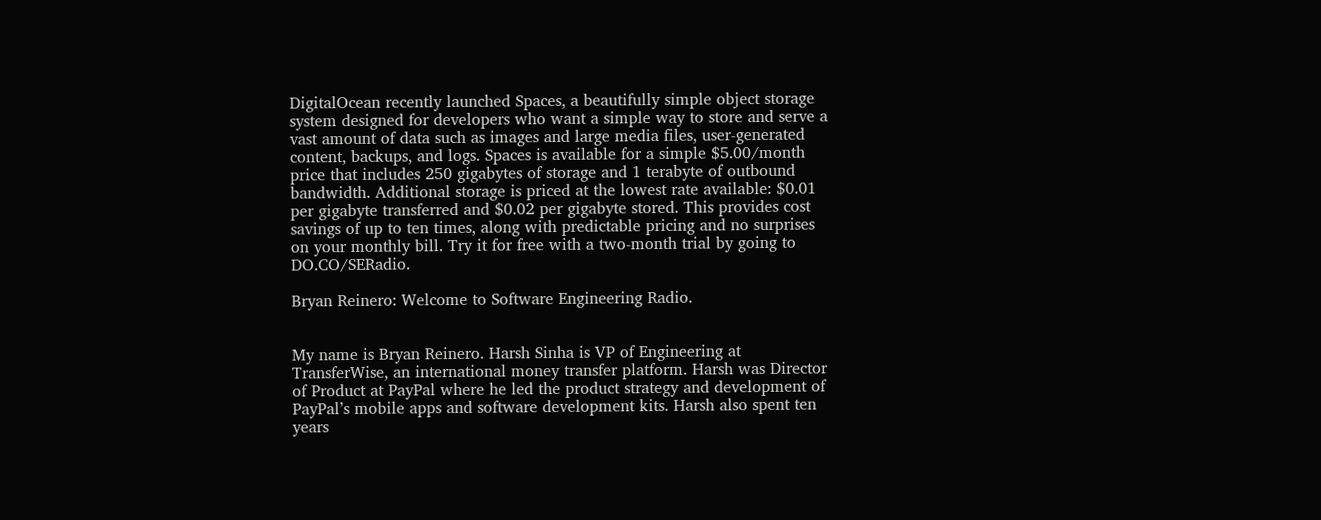DigitalOcean recently launched Spaces, a beautifully simple object storage system designed for developers who want a simple way to store and serve a vast amount of data such as images and large media files, user-generated content, backups, and logs. Spaces is available for a simple $5.00/month price that includes 250 gigabytes of storage and 1 terabyte of outbound bandwidth. Additional storage is priced at the lowest rate available: $0.01 per gigabyte transferred and $0.02 per gigabyte stored. This provides cost savings of up to ten times, along with predictable pricing and no surprises on your monthly bill. Try it for free with a two-month trial by going to DO.CO/SERadio.

Bryan Reinero: Welcome to Software Engineering Radio.


My name is Bryan Reinero. Harsh Sinha is VP of Engineering at TransferWise, an international money transfer platform. Harsh was Director of Product at PayPal where he led the product strategy and development of PayPal’s mobile apps and software development kits. Harsh also spent ten years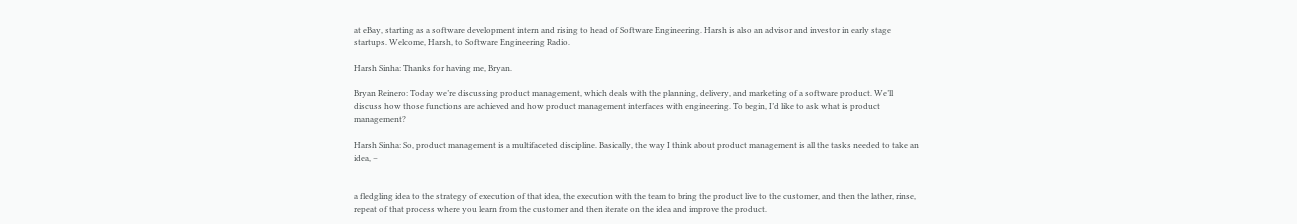at eBay, starting as a software development intern and rising to head of Software Engineering. Harsh is also an advisor and investor in early stage startups. Welcome, Harsh, to Software Engineering Radio.

Harsh Sinha: Thanks for having me, Bryan.

Bryan Reinero: Today we’re discussing product management, which deals with the planning, delivery, and marketing of a software product. We’ll discuss how those functions are achieved and how product management interfaces with engineering. To begin, I’d like to ask what is product management?

Harsh Sinha: So, product management is a multifaceted discipline. Basically, the way I think about product management is all the tasks needed to take an idea, –


a fledgling idea to the strategy of execution of that idea, the execution with the team to bring the product live to the customer, and then the lather, rinse, repeat of that process where you learn from the customer and then iterate on the idea and improve the product.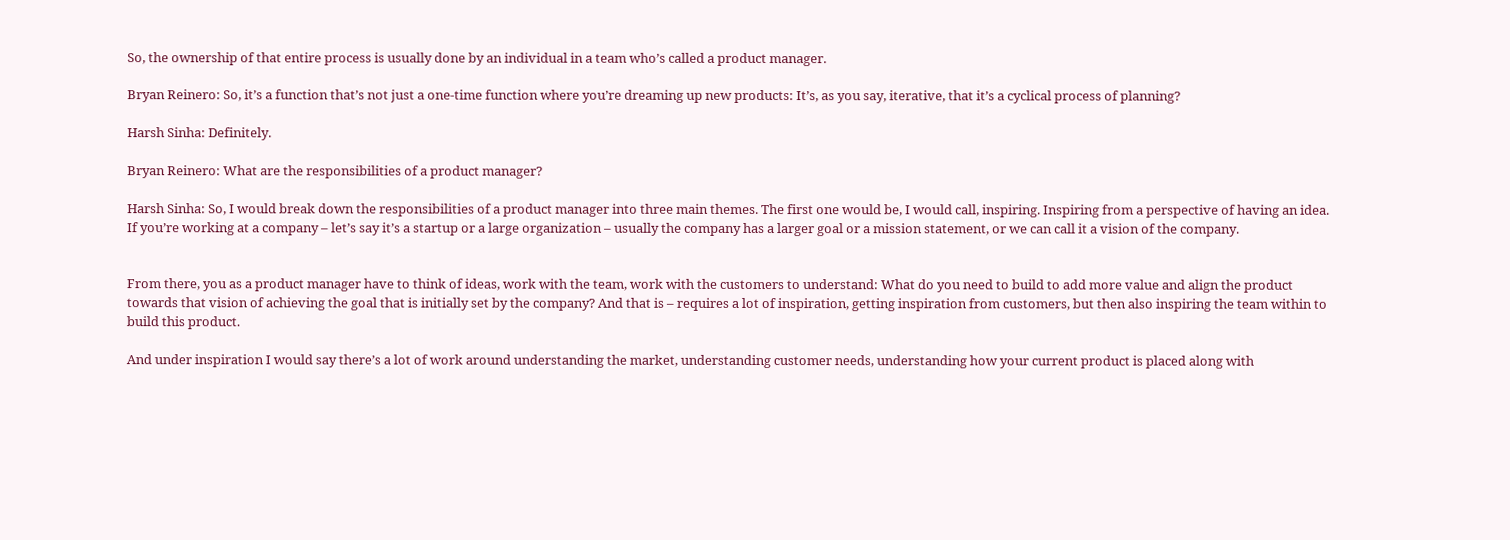So, the ownership of that entire process is usually done by an individual in a team who’s called a product manager.

Bryan Reinero: So, it’s a function that’s not just a one-time function where you’re dreaming up new products: It’s, as you say, iterative, that it’s a cyclical process of planning?

Harsh Sinha: Definitely.

Bryan Reinero: What are the responsibilities of a product manager?

Harsh Sinha: So, I would break down the responsibilities of a product manager into three main themes. The first one would be, I would call, inspiring. Inspiring from a perspective of having an idea. If you’re working at a company – let’s say it’s a startup or a large organization – usually the company has a larger goal or a mission statement, or we can call it a vision of the company.


From there, you as a product manager have to think of ideas, work with the team, work with the customers to understand: What do you need to build to add more value and align the product towards that vision of achieving the goal that is initially set by the company? And that is – requires a lot of inspiration, getting inspiration from customers, but then also inspiring the team within to build this product.

And under inspiration I would say there’s a lot of work around understanding the market, understanding customer needs, understanding how your current product is placed along with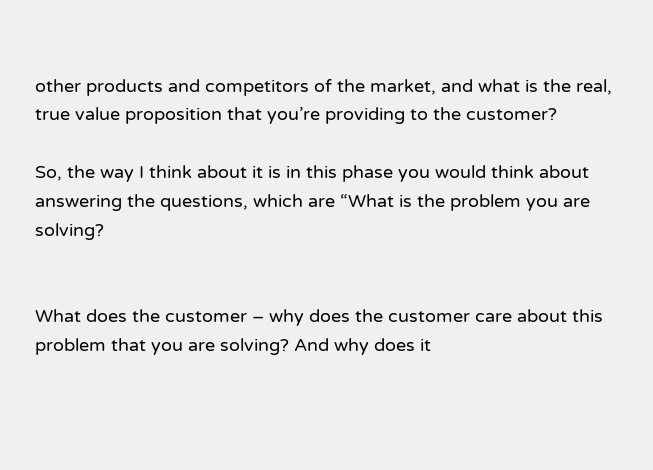other products and competitors of the market, and what is the real, true value proposition that you’re providing to the customer?

So, the way I think about it is in this phase you would think about answering the questions, which are “What is the problem you are solving?


What does the customer – why does the customer care about this problem that you are solving? And why does it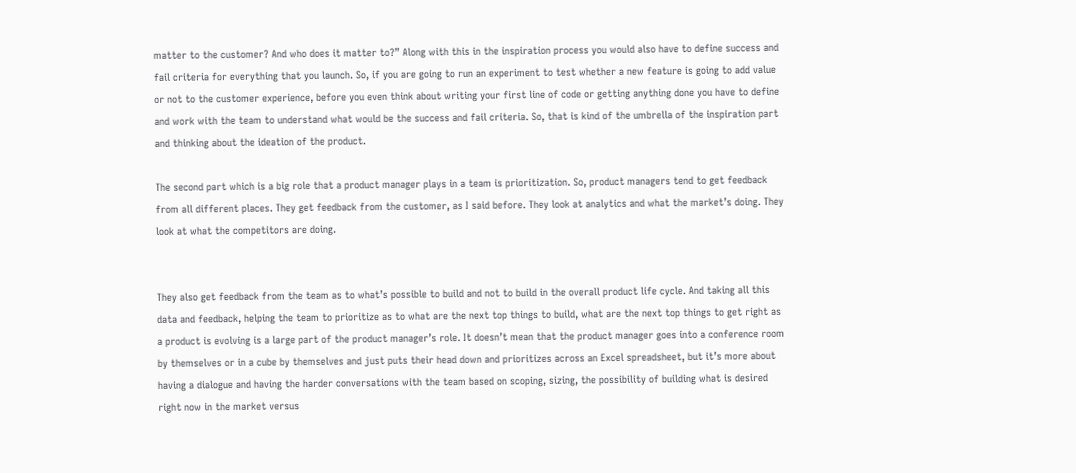matter to the customer? And who does it matter to?” Along with this in the inspiration process you would also have to define success and fail criteria for everything that you launch. So, if you are going to run an experiment to test whether a new feature is going to add value or not to the customer experience, before you even think about writing your first line of code or getting anything done you have to define and work with the team to understand what would be the success and fail criteria. So, that is kind of the umbrella of the inspiration part and thinking about the ideation of the product.

The second part which is a big role that a product manager plays in a team is prioritization. So, product managers tend to get feedback from all different places. They get feedback from the customer, as I said before. They look at analytics and what the market’s doing. They look at what the competitors are doing.


They also get feedback from the team as to what’s possible to build and not to build in the overall product life cycle. And taking all this data and feedback, helping the team to prioritize as to what are the next top things to build, what are the next top things to get right as a product is evolving is a large part of the product manager’s role. It doesn’t mean that the product manager goes into a conference room by themselves or in a cube by themselves and just puts their head down and prioritizes across an Excel spreadsheet, but it’s more about having a dialogue and having the harder conversations with the team based on scoping, sizing, the possibility of building what is desired right now in the market versus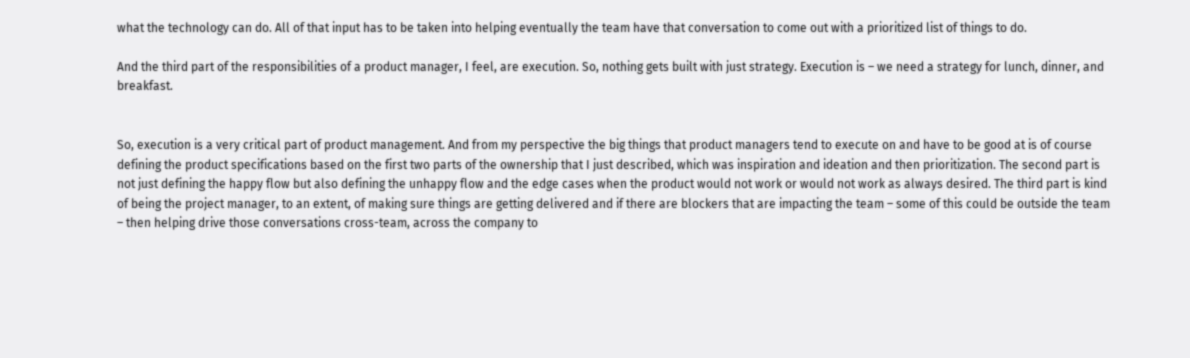what the technology can do. All of that input has to be taken into helping eventually the team have that conversation to come out with a prioritized list of things to do.

And the third part of the responsibilities of a product manager, I feel, are execution. So, nothing gets built with just strategy. Execution is – we need a strategy for lunch, dinner, and breakfast.


So, execution is a very critical part of product management. And from my perspective the big things that product managers tend to execute on and have to be good at is of course defining the product specifications based on the first two parts of the ownership that I just described, which was inspiration and ideation and then prioritization. The second part is not just defining the happy flow but also defining the unhappy flow and the edge cases when the product would not work or would not work as always desired. The third part is kind of being the project manager, to an extent, of making sure things are getting delivered and if there are blockers that are impacting the team – some of this could be outside the team – then helping drive those conversations cross-team, across the company to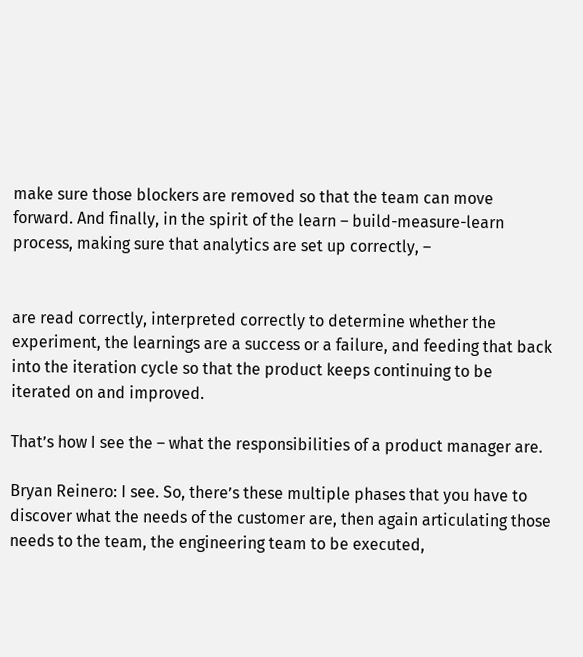make sure those blockers are removed so that the team can move forward. And finally, in the spirit of the learn – build-measure-learn process, making sure that analytics are set up correctly, –


are read correctly, interpreted correctly to determine whether the experiment, the learnings are a success or a failure, and feeding that back into the iteration cycle so that the product keeps continuing to be iterated on and improved.

That’s how I see the – what the responsibilities of a product manager are.

Bryan Reinero: I see. So, there’s these multiple phases that you have to discover what the needs of the customer are, then again articulating those needs to the team, the engineering team to be executed,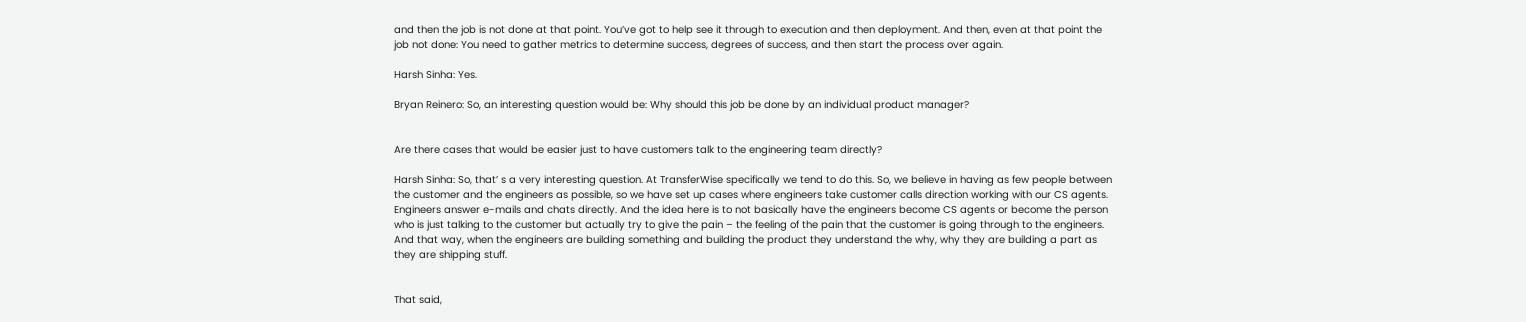and then the job is not done at that point. You’ve got to help see it through to execution and then deployment. And then, even at that point the job not done: You need to gather metrics to determine success, degrees of success, and then start the process over again.

Harsh Sinha: Yes.

Bryan Reinero: So, an interesting question would be: Why should this job be done by an individual product manager?


Are there cases that would be easier just to have customers talk to the engineering team directly?

Harsh Sinha: So, that’ s a very interesting question. At TransferWise specifically we tend to do this. So, we believe in having as few people between the customer and the engineers as possible, so we have set up cases where engineers take customer calls direction working with our CS agents. Engineers answer e-mails and chats directly. And the idea here is to not basically have the engineers become CS agents or become the person who is just talking to the customer but actually try to give the pain – the feeling of the pain that the customer is going through to the engineers. And that way, when the engineers are building something and building the product they understand the why, why they are building a part as they are shipping stuff.


That said,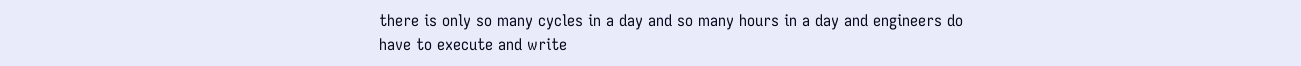there is only so many cycles in a day and so many hours in a day and engineers do have to execute and write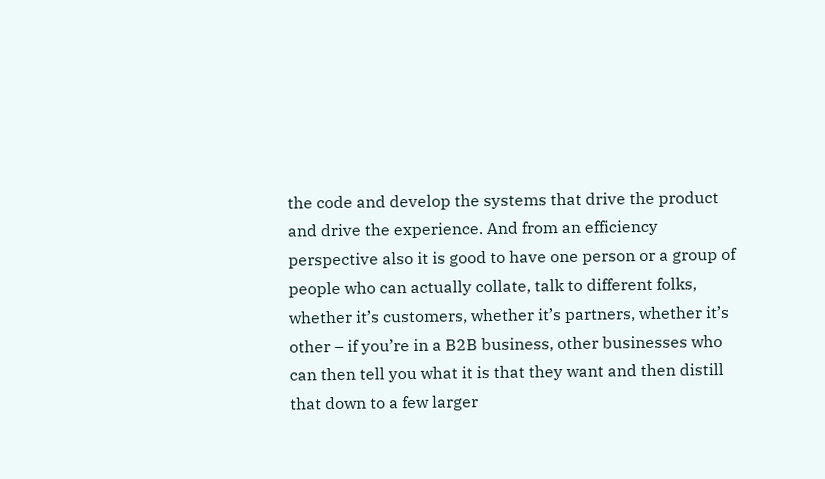the code and develop the systems that drive the product and drive the experience. And from an efficiency perspective also it is good to have one person or a group of people who can actually collate, talk to different folks, whether it’s customers, whether it’s partners, whether it’s other – if you’re in a B2B business, other businesses who can then tell you what it is that they want and then distill that down to a few larger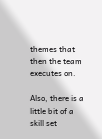themes that then the team executes on.

Also, there is a little bit of a skill set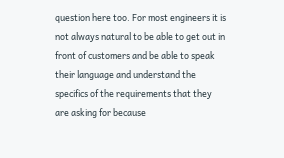question here too. For most engineers it is not always natural to be able to get out in front of customers and be able to speak their language and understand the specifics of the requirements that they are asking for because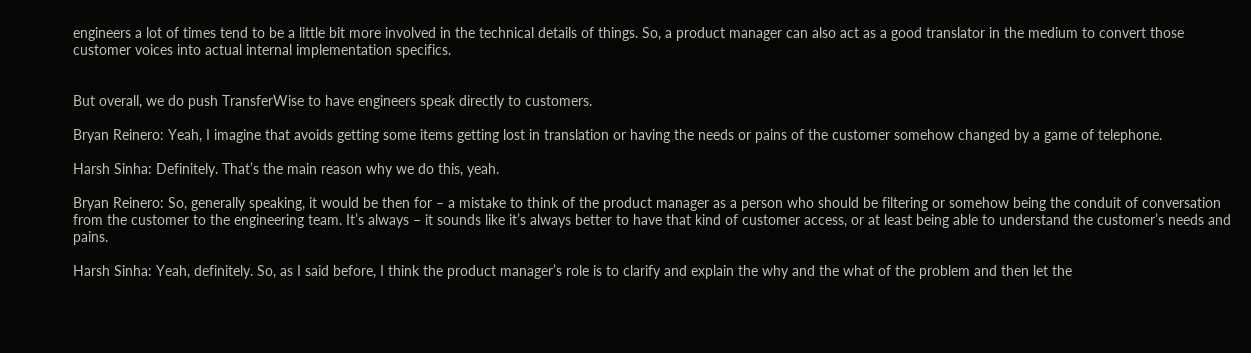engineers a lot of times tend to be a little bit more involved in the technical details of things. So, a product manager can also act as a good translator in the medium to convert those customer voices into actual internal implementation specifics.


But overall, we do push TransferWise to have engineers speak directly to customers.

Bryan Reinero: Yeah, I imagine that avoids getting some items getting lost in translation or having the needs or pains of the customer somehow changed by a game of telephone.

Harsh Sinha: Definitely. That’s the main reason why we do this, yeah.

Bryan Reinero: So, generally speaking, it would be then for – a mistake to think of the product manager as a person who should be filtering or somehow being the conduit of conversation from the customer to the engineering team. It’s always – it sounds like it’s always better to have that kind of customer access, or at least being able to understand the customer’s needs and pains.

Harsh Sinha: Yeah, definitely. So, as I said before, I think the product manager’s role is to clarify and explain the why and the what of the problem and then let the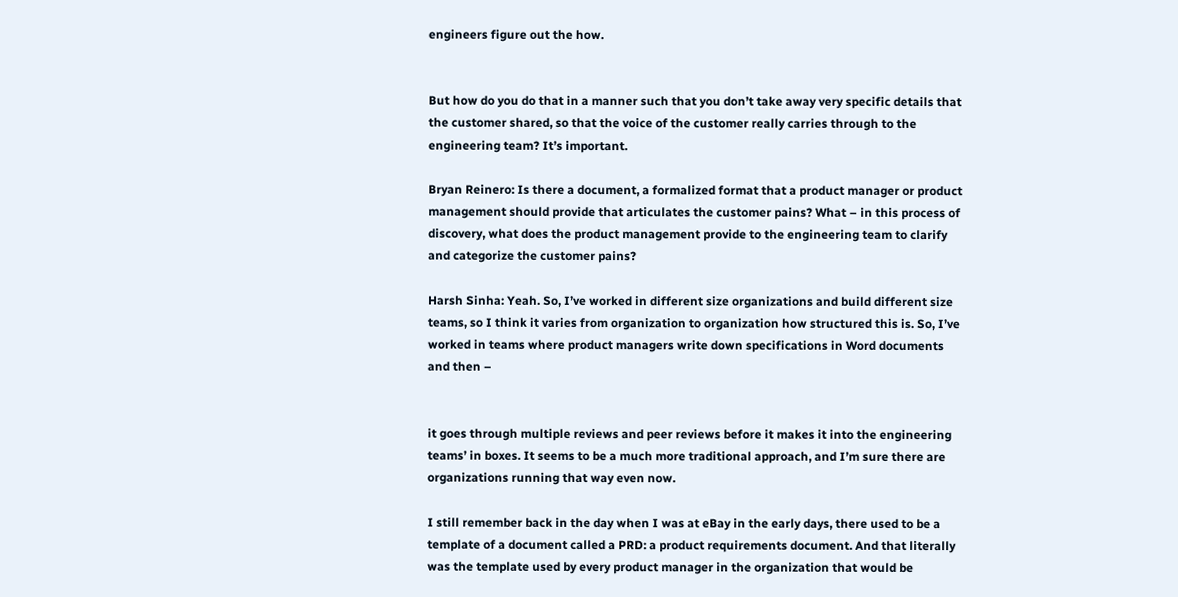engineers figure out the how.


But how do you do that in a manner such that you don’t take away very specific details that the customer shared, so that the voice of the customer really carries through to the engineering team? It’s important.

Bryan Reinero: Is there a document, a formalized format that a product manager or product management should provide that articulates the customer pains? What – in this process of discovery, what does the product management provide to the engineering team to clarify and categorize the customer pains?

Harsh Sinha: Yeah. So, I’ve worked in different size organizations and build different size teams, so I think it varies from organization to organization how structured this is. So, I’ve worked in teams where product managers write down specifications in Word documents and then –


it goes through multiple reviews and peer reviews before it makes it into the engineering teams’ in boxes. It seems to be a much more traditional approach, and I’m sure there are organizations running that way even now.

I still remember back in the day when I was at eBay in the early days, there used to be a template of a document called a PRD: a product requirements document. And that literally was the template used by every product manager in the organization that would be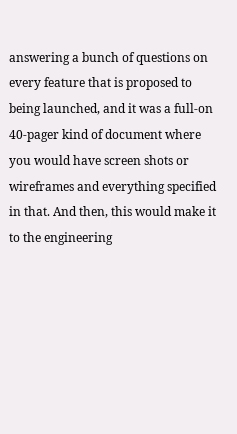answering a bunch of questions on every feature that is proposed to being launched, and it was a full-on 40-pager kind of document where you would have screen shots or wireframes and everything specified in that. And then, this would make it to the engineering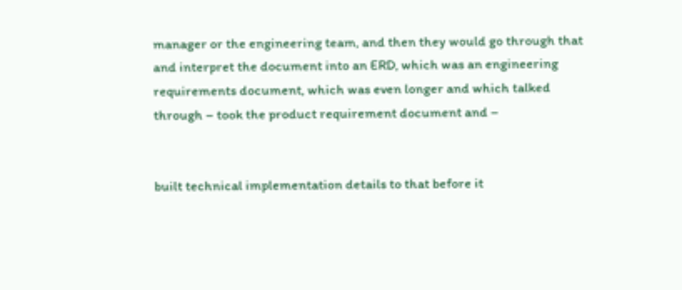manager or the engineering team, and then they would go through that and interpret the document into an ERD, which was an engineering requirements document, which was even longer and which talked through – took the product requirement document and –


built technical implementation details to that before it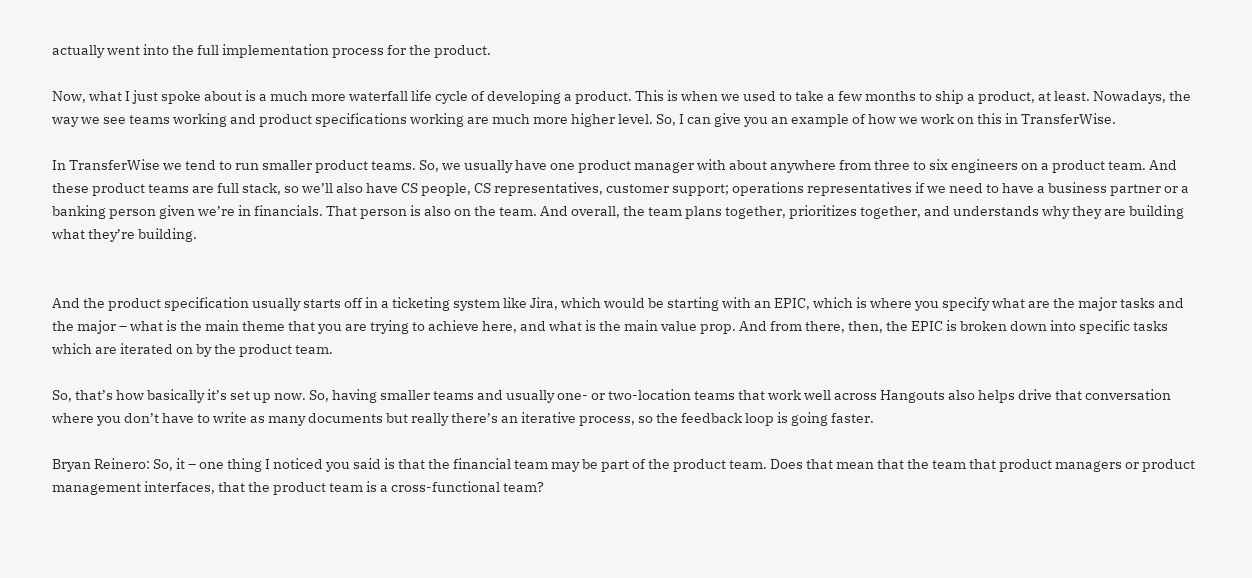actually went into the full implementation process for the product.

Now, what I just spoke about is a much more waterfall life cycle of developing a product. This is when we used to take a few months to ship a product, at least. Nowadays, the way we see teams working and product specifications working are much more higher level. So, I can give you an example of how we work on this in TransferWise.

In TransferWise we tend to run smaller product teams. So, we usually have one product manager with about anywhere from three to six engineers on a product team. And these product teams are full stack, so we’ll also have CS people, CS representatives, customer support; operations representatives if we need to have a business partner or a banking person given we’re in financials. That person is also on the team. And overall, the team plans together, prioritizes together, and understands why they are building what they’re building.


And the product specification usually starts off in a ticketing system like Jira, which would be starting with an EPIC, which is where you specify what are the major tasks and the major – what is the main theme that you are trying to achieve here, and what is the main value prop. And from there, then, the EPIC is broken down into specific tasks which are iterated on by the product team.

So, that’s how basically it’s set up now. So, having smaller teams and usually one- or two-location teams that work well across Hangouts also helps drive that conversation where you don’t have to write as many documents but really there’s an iterative process, so the feedback loop is going faster.

Bryan Reinero: So, it – one thing I noticed you said is that the financial team may be part of the product team. Does that mean that the team that product managers or product management interfaces, that the product team is a cross-functional team?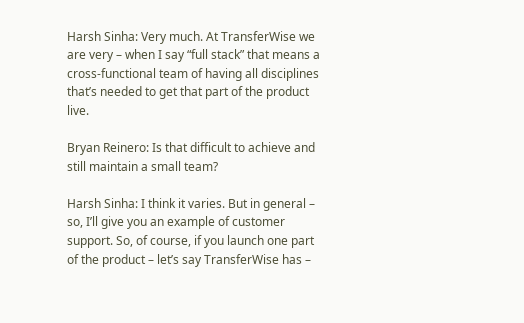Harsh Sinha: Very much. At TransferWise we are very – when I say “full stack” that means a cross-functional team of having all disciplines that’s needed to get that part of the product live.

Bryan Reinero: Is that difficult to achieve and still maintain a small team?

Harsh Sinha: I think it varies. But in general – so, I’ll give you an example of customer support. So, of course, if you launch one part of the product – let’s say TransferWise has –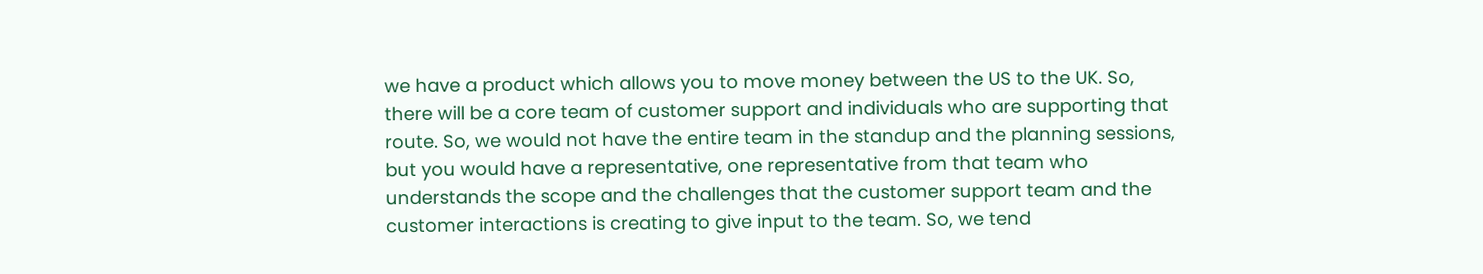we have a product which allows you to move money between the US to the UK. So, there will be a core team of customer support and individuals who are supporting that route. So, we would not have the entire team in the standup and the planning sessions, but you would have a representative, one representative from that team who understands the scope and the challenges that the customer support team and the customer interactions is creating to give input to the team. So, we tend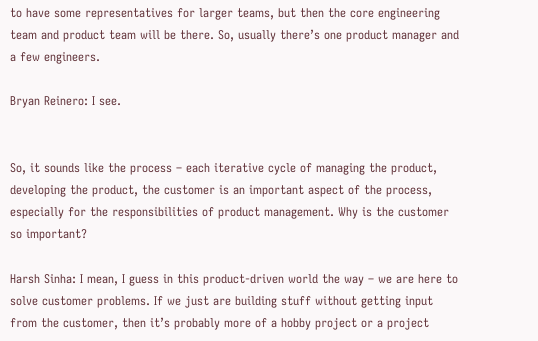to have some representatives for larger teams, but then the core engineering team and product team will be there. So, usually there’s one product manager and a few engineers.

Bryan Reinero: I see.


So, it sounds like the process – each iterative cycle of managing the product, developing the product, the customer is an important aspect of the process, especially for the responsibilities of product management. Why is the customer so important?

Harsh Sinha: I mean, I guess in this product-driven world the way – we are here to solve customer problems. If we just are building stuff without getting input from the customer, then it’s probably more of a hobby project or a project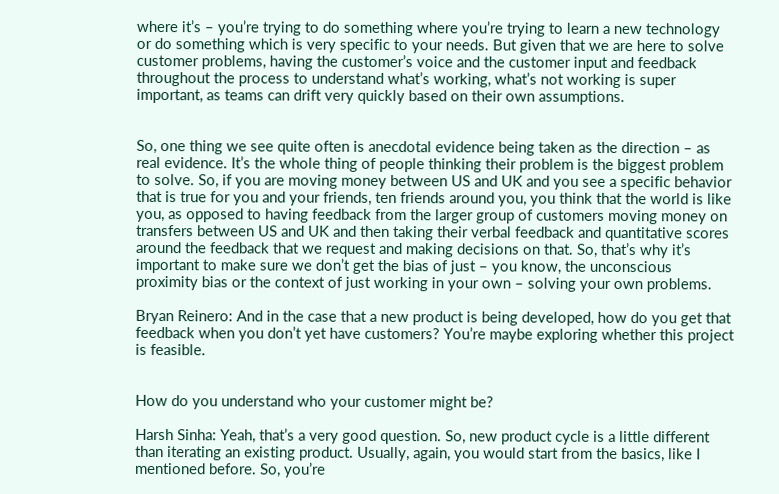where it’s – you’re trying to do something where you’re trying to learn a new technology or do something which is very specific to your needs. But given that we are here to solve customer problems, having the customer’s voice and the customer input and feedback throughout the process to understand what’s working, what’s not working is super important, as teams can drift very quickly based on their own assumptions.


So, one thing we see quite often is anecdotal evidence being taken as the direction – as real evidence. It’s the whole thing of people thinking their problem is the biggest problem to solve. So, if you are moving money between US and UK and you see a specific behavior that is true for you and your friends, ten friends around you, you think that the world is like you, as opposed to having feedback from the larger group of customers moving money on transfers between US and UK and then taking their verbal feedback and quantitative scores around the feedback that we request and making decisions on that. So, that’s why it’s important to make sure we don’t get the bias of just – you know, the unconscious proximity bias or the context of just working in your own – solving your own problems.

Bryan Reinero: And in the case that a new product is being developed, how do you get that feedback when you don’t yet have customers? You’re maybe exploring whether this project is feasible.


How do you understand who your customer might be?

Harsh Sinha: Yeah, that’s a very good question. So, new product cycle is a little different than iterating an existing product. Usually, again, you would start from the basics, like I mentioned before. So, you’re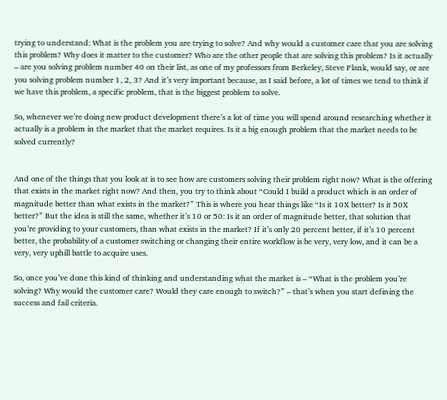trying to understand: What is the problem you are trying to solve? And why would a customer care that you are solving this problem? Why does it matter to the customer? Who are the other people that are solving this problem? Is it actually – are you solving problem number 40 on their list, as one of my professors from Berkeley, Steve Plank, would say, or are you solving problem number 1, 2, 3? And it’s very important because, as I said before, a lot of times we tend to think if we have this problem, a specific problem, that is the biggest problem to solve.

So, whenever we’re doing new product development there’s a lot of time you will spend around researching whether it actually is a problem in the market that the market requires. Is it a big enough problem that the market needs to be solved currently?


And one of the things that you look at is to see how are customers solving their problem right now? What is the offering that exists in the market right now? And then, you try to think about “Could I build a product which is an order of magnitude better than what exists in the market?” This is where you hear things like “Is it 10X better? Is it 50X better?” But the idea is still the same, whether it’s 10 or 50: Is it an order of magnitude better, that solution that you’re providing to your customers, than what exists in the market? If it’s only 20 percent better, if it’s 10 percent better, the probability of a customer switching or changing their entire workflow is be very, very low, and it can be a very, very uphill battle to acquire uses.

So, once you’ve done this kind of thinking and understanding what the market is – “What is the problem you’re solving? Why would the customer care? Would they care enough to switch?” – that’s when you start defining the success and fail criteria.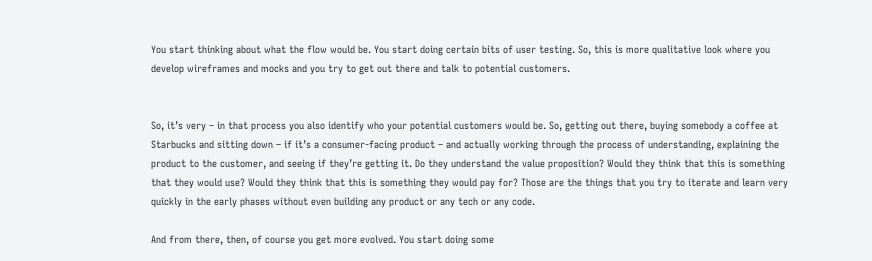You start thinking about what the flow would be. You start doing certain bits of user testing. So, this is more qualitative look where you develop wireframes and mocks and you try to get out there and talk to potential customers.


So, it’s very – in that process you also identify who your potential customers would be. So, getting out there, buying somebody a coffee at Starbucks and sitting down – if it’s a consumer-facing product – and actually working through the process of understanding, explaining the product to the customer, and seeing if they’re getting it. Do they understand the value proposition? Would they think that this is something that they would use? Would they think that this is something they would pay for? Those are the things that you try to iterate and learn very quickly in the early phases without even building any product or any tech or any code.

And from there, then, of course you get more evolved. You start doing some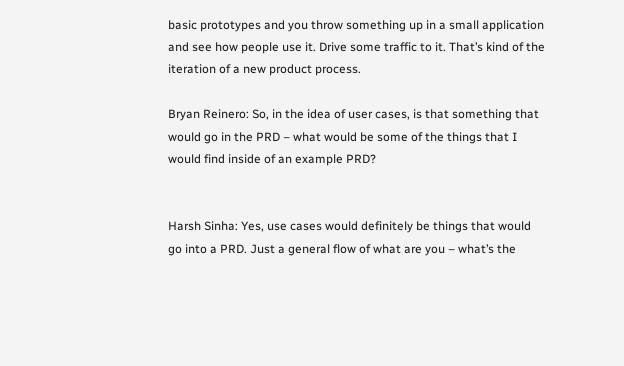basic prototypes and you throw something up in a small application and see how people use it. Drive some traffic to it. That’s kind of the iteration of a new product process.

Bryan Reinero: So, in the idea of user cases, is that something that would go in the PRD – what would be some of the things that I would find inside of an example PRD?


Harsh Sinha: Yes, use cases would definitely be things that would go into a PRD. Just a general flow of what are you – what’s the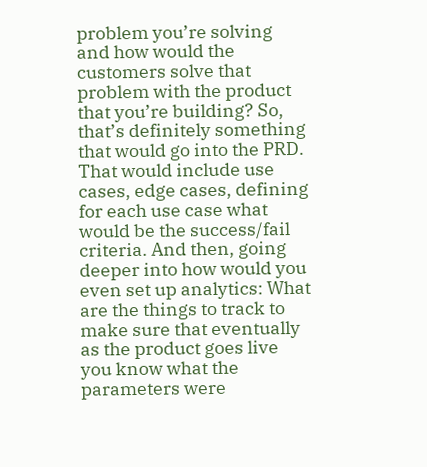problem you’re solving and how would the customers solve that problem with the product that you’re building? So, that’s definitely something that would go into the PRD. That would include use cases, edge cases, defining for each use case what would be the success/fail criteria. And then, going deeper into how would you even set up analytics: What are the things to track to make sure that eventually as the product goes live you know what the parameters were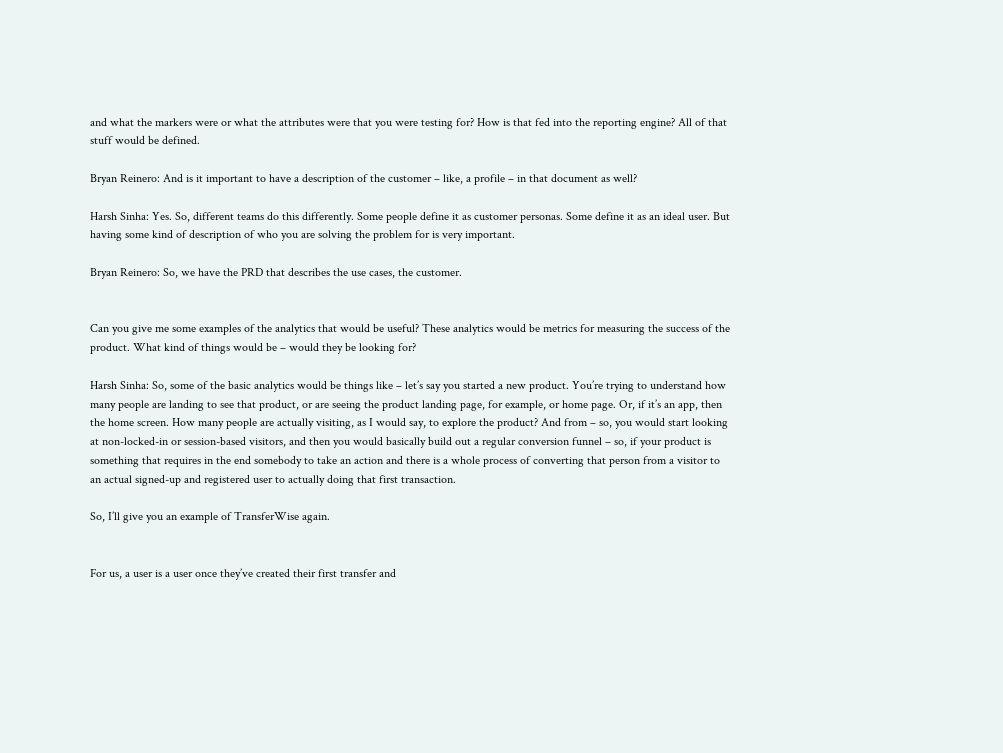and what the markers were or what the attributes were that you were testing for? How is that fed into the reporting engine? All of that stuff would be defined.

Bryan Reinero: And is it important to have a description of the customer – like, a profile – in that document as well?

Harsh Sinha: Yes. So, different teams do this differently. Some people define it as customer personas. Some define it as an ideal user. But having some kind of description of who you are solving the problem for is very important.

Bryan Reinero: So, we have the PRD that describes the use cases, the customer.


Can you give me some examples of the analytics that would be useful? These analytics would be metrics for measuring the success of the product. What kind of things would be – would they be looking for?

Harsh Sinha: So, some of the basic analytics would be things like – let’s say you started a new product. You’re trying to understand how many people are landing to see that product, or are seeing the product landing page, for example, or home page. Or, if it’s an app, then the home screen. How many people are actually visiting, as I would say, to explore the product? And from – so, you would start looking at non-locked-in or session-based visitors, and then you would basically build out a regular conversion funnel – so, if your product is something that requires in the end somebody to take an action and there is a whole process of converting that person from a visitor to an actual signed-up and registered user to actually doing that first transaction.

So, I’ll give you an example of TransferWise again.


For us, a user is a user once they’ve created their first transfer and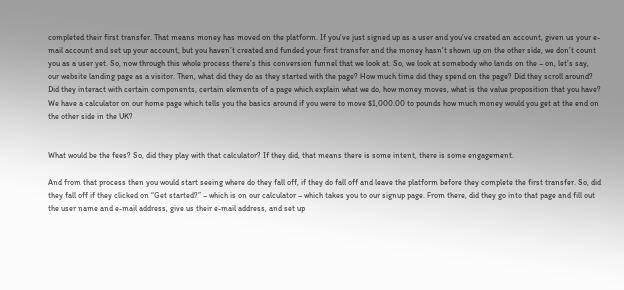completed their first transfer. That means money has moved on the platform. If you’ve just signed up as a user and you’ve created an account, given us your e-mail account and set up your account, but you haven’t created and funded your first transfer and the money hasn’t shown up on the other side, we don’t count you as a user yet. So, now through this whole process there’s this conversion funnel that we look at. So, we look at somebody who lands on the – on, let’s say, our website landing page as a visitor. Then, what did they do as they started with the page? How much time did they spend on the page? Did they scroll around? Did they interact with certain components, certain elements of a page which explain what we do, how money moves, what is the value proposition that you have? We have a calculator on our home page which tells you the basics around if you were to move $1,000.00 to pounds how much money would you get at the end on the other side in the UK?


What would be the fees? So, did they play with that calculator? If they did, that means there is some intent, there is some engagement.

And from that process then you would start seeing where do they fall off, if they do fall off and leave the platform before they complete the first transfer. So, did they fall off if they clicked on “Get started?” – which is on our calculator – which takes you to our signup page. From there, did they go into that page and fill out the user name and e-mail address, give us their e-mail address, and set up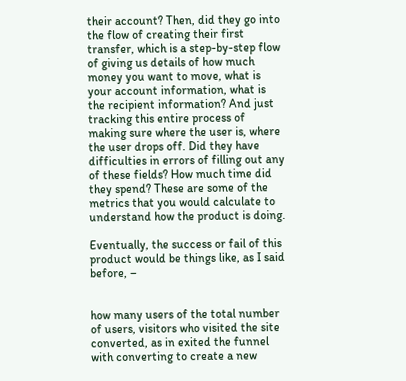their account? Then, did they go into the flow of creating their first transfer, which is a step-by-step flow of giving us details of how much money you want to move, what is your account information, what is the recipient information? And just tracking this entire process of making sure where the user is, where the user drops off. Did they have difficulties in errors of filling out any of these fields? How much time did they spend? These are some of the metrics that you would calculate to understand how the product is doing.

Eventually, the success or fail of this product would be things like, as I said before, –


how many users of the total number of users, visitors who visited the site converted, as in exited the funnel with converting to create a new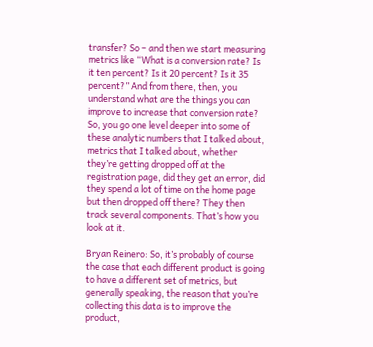transfer? So – and then we start measuring metrics like “What is a conversion rate? Is it ten percent? Is it 20 percent? Is it 35 percent?” And from there, then, you understand what are the things you can improve to increase that conversion rate? So, you go one level deeper into some of these analytic numbers that I talked about, metrics that I talked about, whether they’re getting dropped off at the registration page, did they get an error, did they spend a lot of time on the home page but then dropped off there? They then track several components. That’s how you look at it.

Bryan Reinero: So, it’s probably of course the case that each different product is going to have a different set of metrics, but generally speaking, the reason that you’re collecting this data is to improve the product,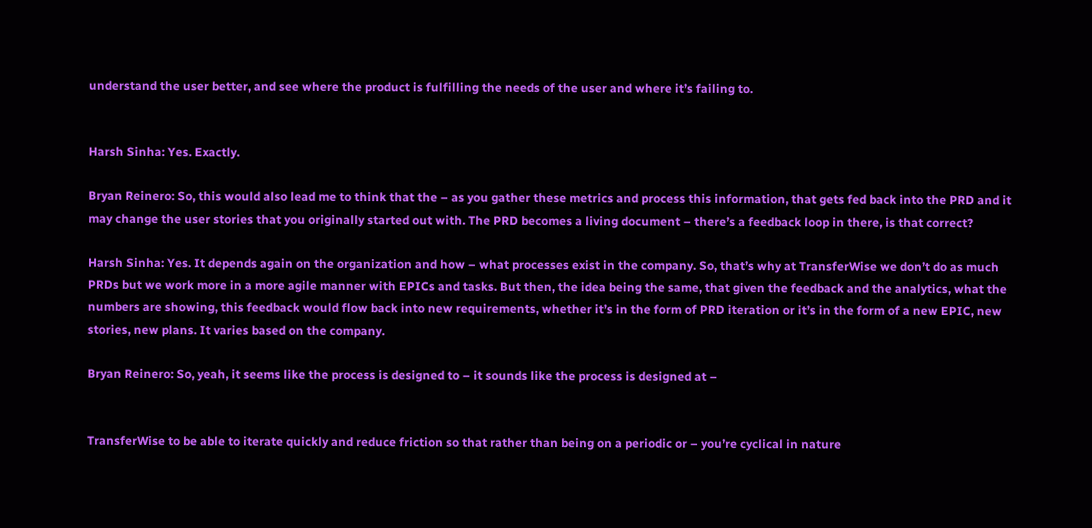understand the user better, and see where the product is fulfilling the needs of the user and where it’s failing to.


Harsh Sinha: Yes. Exactly.

Bryan Reinero: So, this would also lead me to think that the – as you gather these metrics and process this information, that gets fed back into the PRD and it may change the user stories that you originally started out with. The PRD becomes a living document – there’s a feedback loop in there, is that correct?

Harsh Sinha: Yes. It depends again on the organization and how – what processes exist in the company. So, that’s why at TransferWise we don’t do as much PRDs but we work more in a more agile manner with EPICs and tasks. But then, the idea being the same, that given the feedback and the analytics, what the numbers are showing, this feedback would flow back into new requirements, whether it’s in the form of PRD iteration or it’s in the form of a new EPIC, new stories, new plans. It varies based on the company.

Bryan Reinero: So, yeah, it seems like the process is designed to – it sounds like the process is designed at –


TransferWise to be able to iterate quickly and reduce friction so that rather than being on a periodic or – you’re cyclical in nature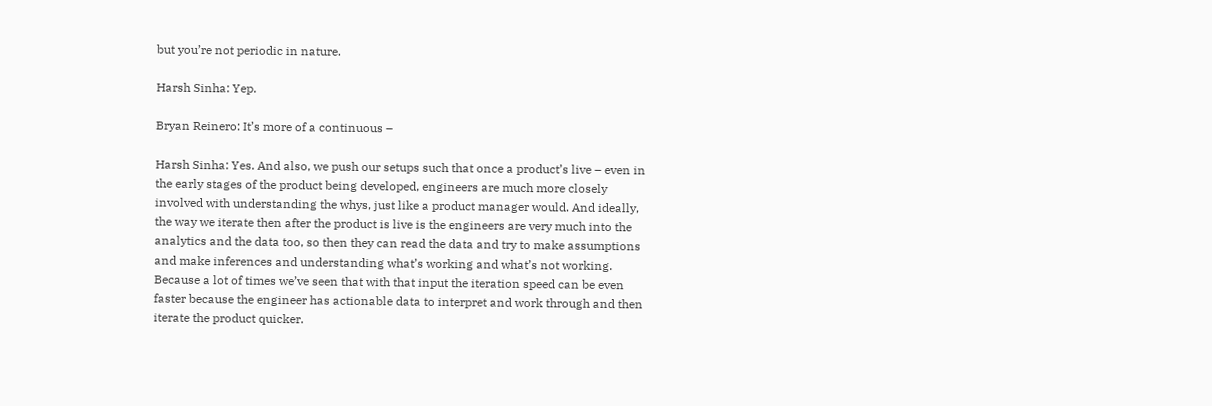but you’re not periodic in nature.

Harsh Sinha: Yep.

Bryan Reinero: It’s more of a continuous –

Harsh Sinha: Yes. And also, we push our setups such that once a product’s live – even in the early stages of the product being developed, engineers are much more closely involved with understanding the whys, just like a product manager would. And ideally, the way we iterate then after the product is live is the engineers are very much into the analytics and the data too, so then they can read the data and try to make assumptions and make inferences and understanding what’s working and what’s not working. Because a lot of times we’ve seen that with that input the iteration speed can be even faster because the engineer has actionable data to interpret and work through and then iterate the product quicker.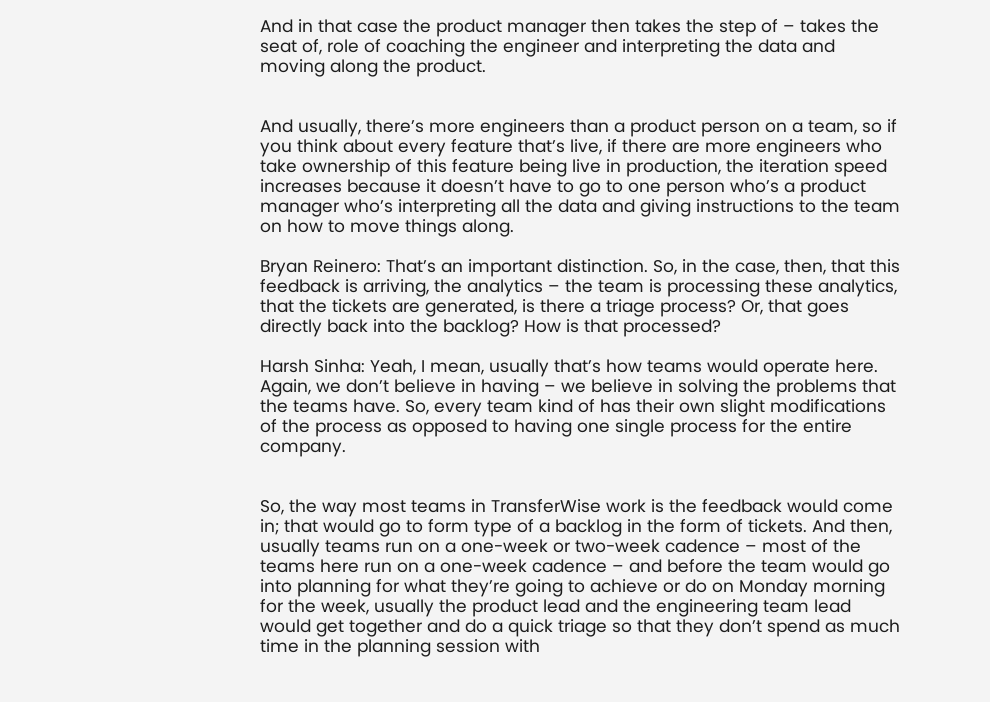And in that case the product manager then takes the step of – takes the seat of, role of coaching the engineer and interpreting the data and moving along the product.


And usually, there’s more engineers than a product person on a team, so if you think about every feature that’s live, if there are more engineers who take ownership of this feature being live in production, the iteration speed increases because it doesn’t have to go to one person who’s a product manager who’s interpreting all the data and giving instructions to the team on how to move things along.

Bryan Reinero: That’s an important distinction. So, in the case, then, that this feedback is arriving, the analytics – the team is processing these analytics, that the tickets are generated, is there a triage process? Or, that goes directly back into the backlog? How is that processed?

Harsh Sinha: Yeah, I mean, usually that’s how teams would operate here. Again, we don’t believe in having – we believe in solving the problems that the teams have. So, every team kind of has their own slight modifications of the process as opposed to having one single process for the entire company.


So, the way most teams in TransferWise work is the feedback would come in; that would go to form type of a backlog in the form of tickets. And then, usually teams run on a one-week or two-week cadence – most of the teams here run on a one-week cadence – and before the team would go into planning for what they’re going to achieve or do on Monday morning for the week, usually the product lead and the engineering team lead would get together and do a quick triage so that they don’t spend as much time in the planning session with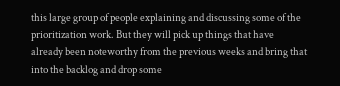this large group of people explaining and discussing some of the prioritization work. But they will pick up things that have already been noteworthy from the previous weeks and bring that into the backlog and drop some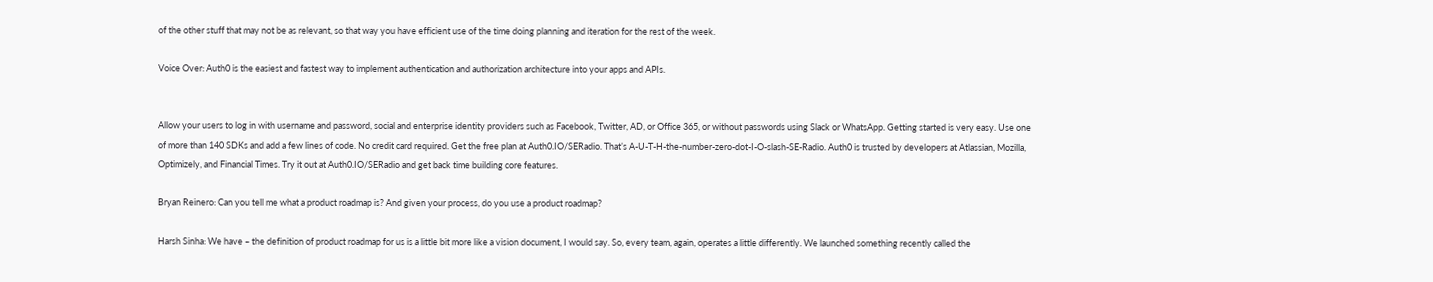of the other stuff that may not be as relevant, so that way you have efficient use of the time doing planning and iteration for the rest of the week.

Voice Over: Auth0 is the easiest and fastest way to implement authentication and authorization architecture into your apps and APIs.


Allow your users to log in with username and password, social and enterprise identity providers such as Facebook, Twitter, AD, or Office 365, or without passwords using Slack or WhatsApp. Getting started is very easy. Use one of more than 140 SDKs and add a few lines of code. No credit card required. Get the free plan at Auth0.IO/SERadio. That’s A-U-T-H-the-number-zero-dot-I-O-slash-SE-Radio. Auth0 is trusted by developers at Atlassian, Mozilla, Optimizely, and Financial Times. Try it out at Auth0.IO/SERadio and get back time building core features.

Bryan Reinero: Can you tell me what a product roadmap is? And given your process, do you use a product roadmap?

Harsh Sinha: We have – the definition of product roadmap for us is a little bit more like a vision document, I would say. So, every team, again, operates a little differently. We launched something recently called the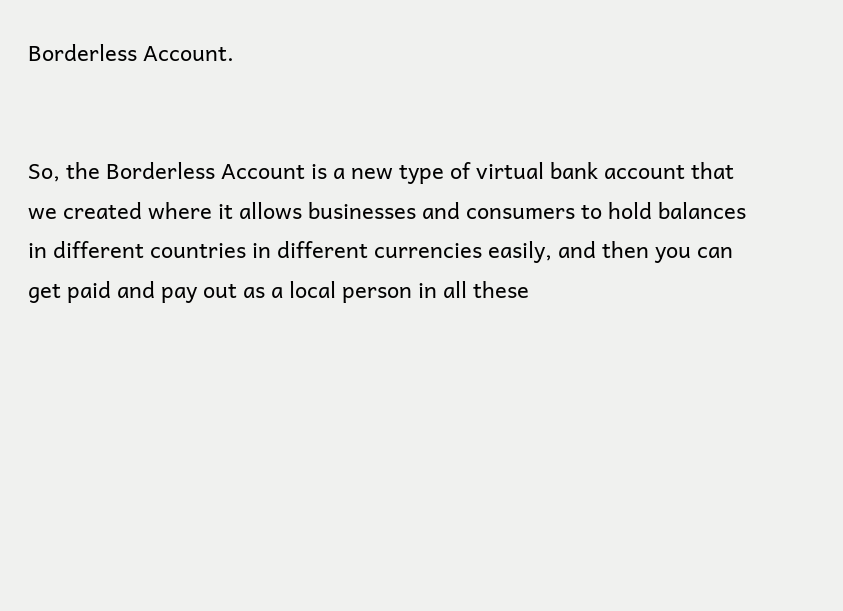Borderless Account.


So, the Borderless Account is a new type of virtual bank account that we created where it allows businesses and consumers to hold balances in different countries in different currencies easily, and then you can get paid and pay out as a local person in all these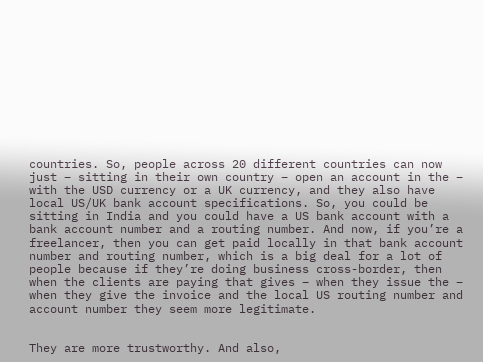countries. So, people across 20 different countries can now just – sitting in their own country – open an account in the – with the USD currency or a UK currency, and they also have local US/UK bank account specifications. So, you could be sitting in India and you could have a US bank account with a bank account number and a routing number. And now, if you’re a freelancer, then you can get paid locally in that bank account number and routing number, which is a big deal for a lot of people because if they’re doing business cross-border, then when the clients are paying that gives – when they issue the – when they give the invoice and the local US routing number and account number they seem more legitimate.


They are more trustworthy. And also,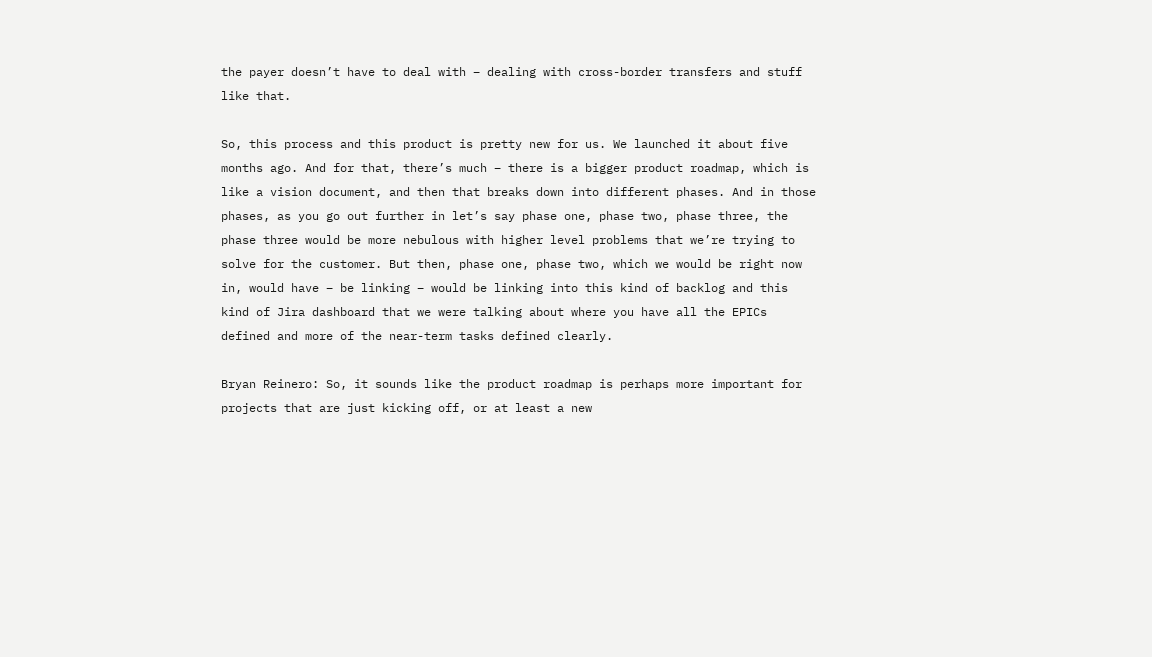the payer doesn’t have to deal with – dealing with cross-border transfers and stuff like that.

So, this process and this product is pretty new for us. We launched it about five months ago. And for that, there’s much – there is a bigger product roadmap, which is like a vision document, and then that breaks down into different phases. And in those phases, as you go out further in let’s say phase one, phase two, phase three, the phase three would be more nebulous with higher level problems that we’re trying to solve for the customer. But then, phase one, phase two, which we would be right now in, would have – be linking – would be linking into this kind of backlog and this kind of Jira dashboard that we were talking about where you have all the EPICs defined and more of the near-term tasks defined clearly.

Bryan Reinero: So, it sounds like the product roadmap is perhaps more important for projects that are just kicking off, or at least a new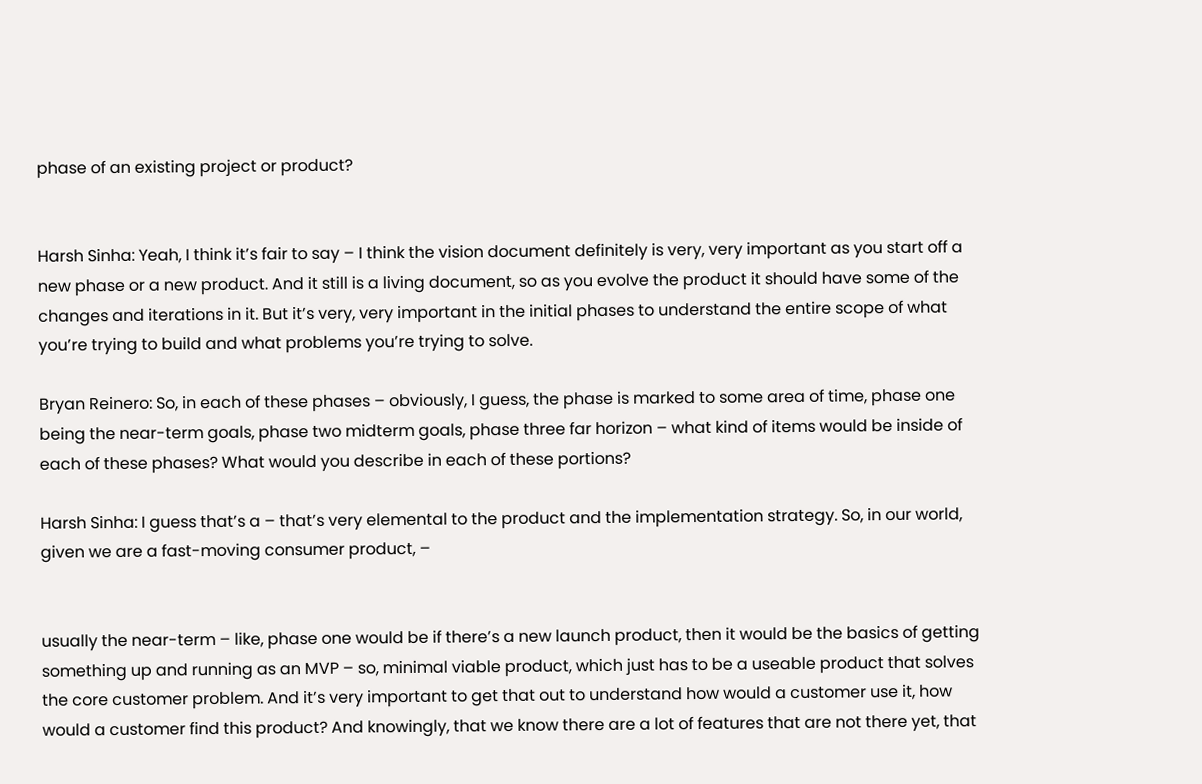phase of an existing project or product?


Harsh Sinha: Yeah, I think it’s fair to say – I think the vision document definitely is very, very important as you start off a new phase or a new product. And it still is a living document, so as you evolve the product it should have some of the changes and iterations in it. But it’s very, very important in the initial phases to understand the entire scope of what you’re trying to build and what problems you’re trying to solve.

Bryan Reinero: So, in each of these phases – obviously, I guess, the phase is marked to some area of time, phase one being the near-term goals, phase two midterm goals, phase three far horizon – what kind of items would be inside of each of these phases? What would you describe in each of these portions?

Harsh Sinha: I guess that’s a – that’s very elemental to the product and the implementation strategy. So, in our world, given we are a fast-moving consumer product, –


usually the near-term – like, phase one would be if there’s a new launch product, then it would be the basics of getting something up and running as an MVP – so, minimal viable product, which just has to be a useable product that solves the core customer problem. And it’s very important to get that out to understand how would a customer use it, how would a customer find this product? And knowingly, that we know there are a lot of features that are not there yet, that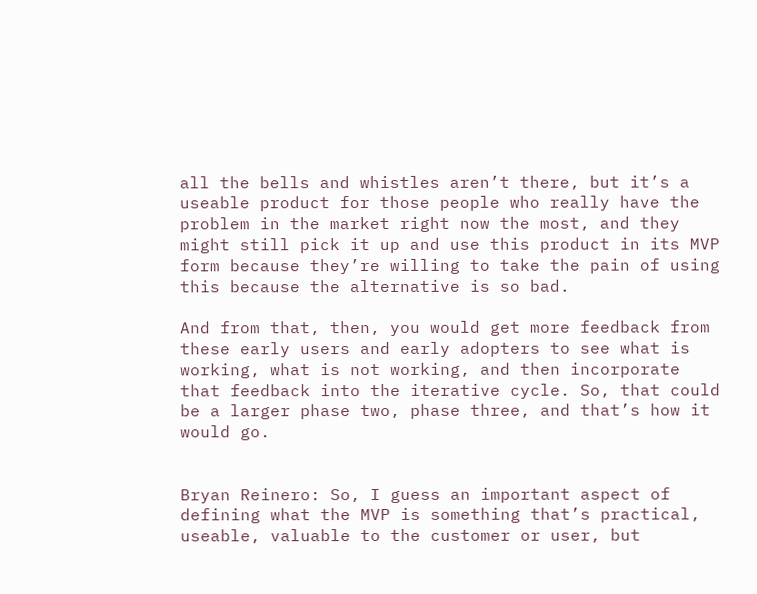all the bells and whistles aren’t there, but it’s a useable product for those people who really have the problem in the market right now the most, and they might still pick it up and use this product in its MVP form because they’re willing to take the pain of using this because the alternative is so bad.

And from that, then, you would get more feedback from these early users and early adopters to see what is working, what is not working, and then incorporate that feedback into the iterative cycle. So, that could be a larger phase two, phase three, and that’s how it would go.


Bryan Reinero: So, I guess an important aspect of defining what the MVP is something that’s practical, useable, valuable to the customer or user, but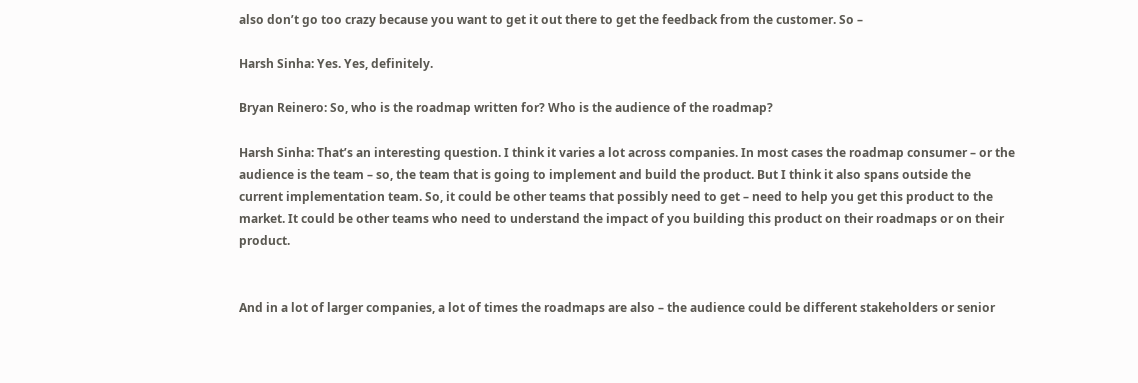also don’t go too crazy because you want to get it out there to get the feedback from the customer. So –

Harsh Sinha: Yes. Yes, definitely.

Bryan Reinero: So, who is the roadmap written for? Who is the audience of the roadmap?

Harsh Sinha: That’s an interesting question. I think it varies a lot across companies. In most cases the roadmap consumer – or the audience is the team – so, the team that is going to implement and build the product. But I think it also spans outside the current implementation team. So, it could be other teams that possibly need to get – need to help you get this product to the market. It could be other teams who need to understand the impact of you building this product on their roadmaps or on their product.


And in a lot of larger companies, a lot of times the roadmaps are also – the audience could be different stakeholders or senior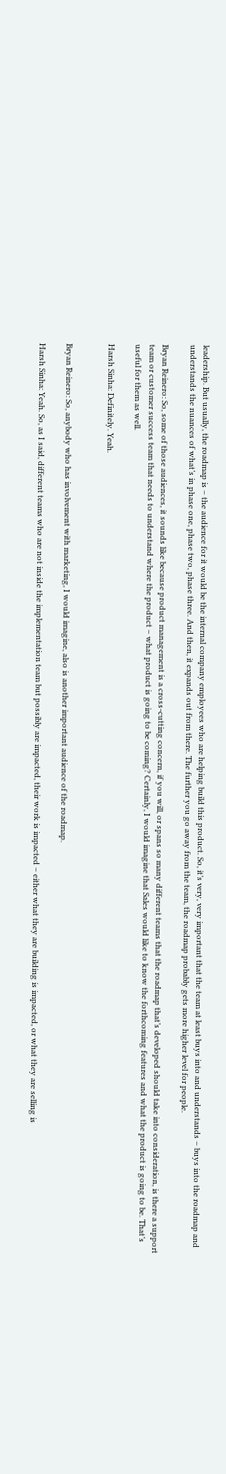leadership. But usually, the roadmap is – the audience for it would be the internal company employees who are helping build this product. So, it’s very, very important that the team at least buys into and understands – buys into the roadmap and understands the nuances of what’s in phase one, phase two, phase three. And then, it expands out from there. The further you go away from the team, the roadmap probably gets more higher level for people.

Bryan Reinero: So, some of those audiences, it sounds like because product management is a cross-cutting concern, if you will, or spans so many different teams that the roadmap that’s developed should take into consideration, is there a support team or customer success team that needs to understand where the product – what product is going to be coming? Certainly, I would imagine that Sales would like to know the forthcoming features and what the product is going to be. That’s useful for them as well.

Harsh Sinha: Definitely. Yeah.


Bryan Reinero: So, anybody who has involvement with marketing, I would imagine, also is another important audience of the roadmap.

Harsh Sinha: Yeah. So, as I said, different teams who are not inside the implementation team but possibly are impacted, their work is impacted – either what they are building is impacted, or what they are selling is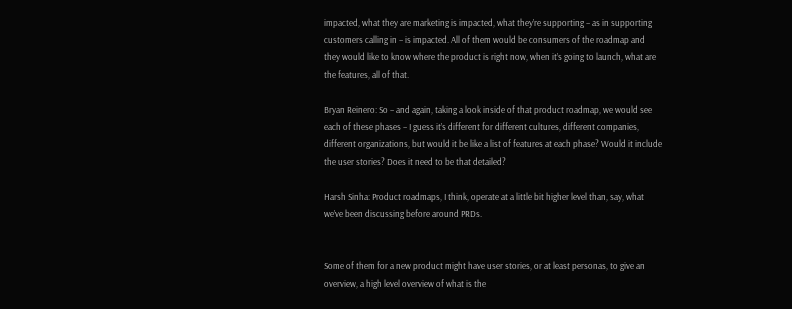impacted, what they are marketing is impacted, what they’re supporting – as in supporting customers calling in – is impacted. All of them would be consumers of the roadmap and they would like to know where the product is right now, when it’s going to launch, what are the features, all of that.

Bryan Reinero: So – and again, taking a look inside of that product roadmap, we would see each of these phases – I guess it’s different for different cultures, different companies, different organizations, but would it be like a list of features at each phase? Would it include the user stories? Does it need to be that detailed?

Harsh Sinha: Product roadmaps, I think, operate at a little bit higher level than, say, what we’ve been discussing before around PRDs.


Some of them for a new product might have user stories, or at least personas, to give an overview, a high level overview of what is the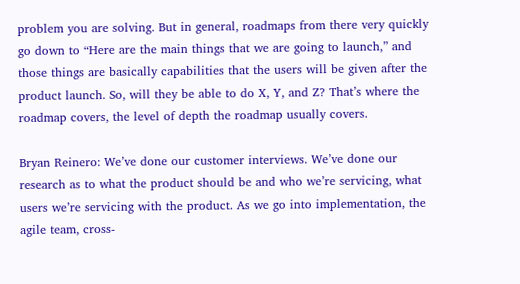problem you are solving. But in general, roadmaps from there very quickly go down to “Here are the main things that we are going to launch,” and those things are basically capabilities that the users will be given after the product launch. So, will they be able to do X, Y, and Z? That’s where the roadmap covers, the level of depth the roadmap usually covers.

Bryan Reinero: We’ve done our customer interviews. We’ve done our research as to what the product should be and who we’re servicing, what users we’re servicing with the product. As we go into implementation, the agile team, cross-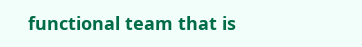functional team that is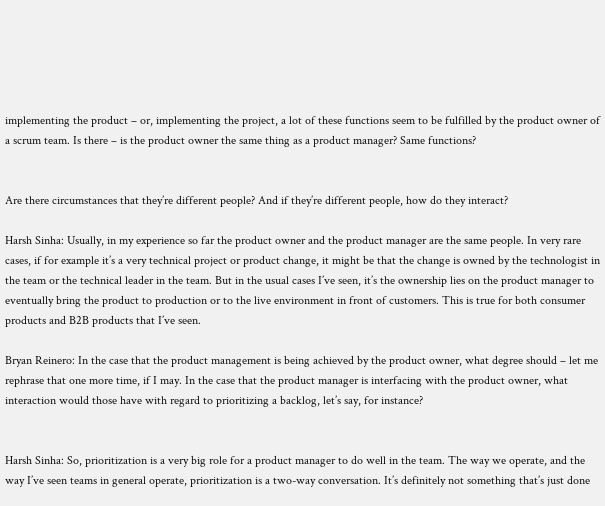implementing the product – or, implementing the project, a lot of these functions seem to be fulfilled by the product owner of a scrum team. Is there – is the product owner the same thing as a product manager? Same functions?


Are there circumstances that they’re different people? And if they’re different people, how do they interact?

Harsh Sinha: Usually, in my experience so far the product owner and the product manager are the same people. In very rare cases, if for example it’s a very technical project or product change, it might be that the change is owned by the technologist in the team or the technical leader in the team. But in the usual cases I’ve seen, it’s the ownership lies on the product manager to eventually bring the product to production or to the live environment in front of customers. This is true for both consumer products and B2B products that I’ve seen.

Bryan Reinero: In the case that the product management is being achieved by the product owner, what degree should – let me rephrase that one more time, if I may. In the case that the product manager is interfacing with the product owner, what interaction would those have with regard to prioritizing a backlog, let’s say, for instance?


Harsh Sinha: So, prioritization is a very big role for a product manager to do well in the team. The way we operate, and the way I’ve seen teams in general operate, prioritization is a two-way conversation. It’s definitely not something that’s just done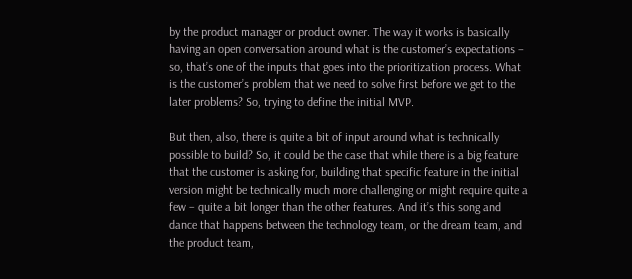by the product manager or product owner. The way it works is basically having an open conversation around what is the customer’s expectations – so, that’s one of the inputs that goes into the prioritization process. What is the customer’s problem that we need to solve first before we get to the later problems? So, trying to define the initial MVP.

But then, also, there is quite a bit of input around what is technically possible to build? So, it could be the case that while there is a big feature that the customer is asking for, building that specific feature in the initial version might be technically much more challenging or might require quite a few – quite a bit longer than the other features. And it’s this song and dance that happens between the technology team, or the dream team, and the product team,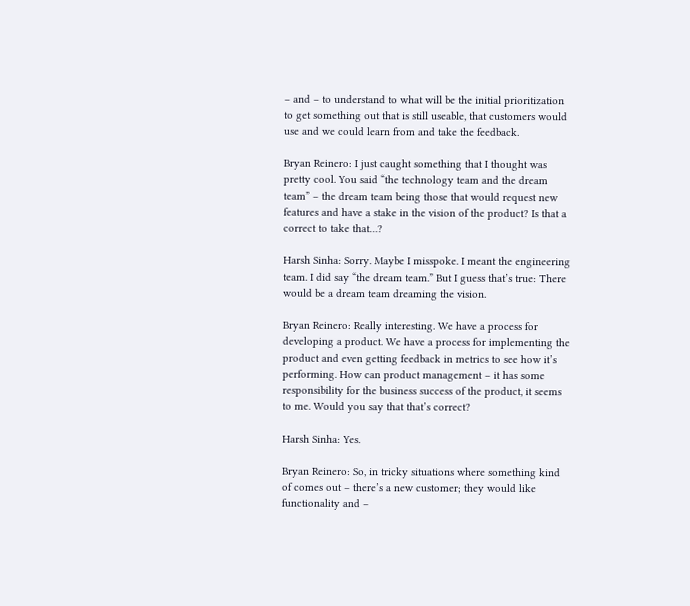– and – to understand to what will be the initial prioritization to get something out that is still useable, that customers would use and we could learn from and take the feedback.

Bryan Reinero: I just caught something that I thought was pretty cool. You said “the technology team and the dream team” – the dream team being those that would request new features and have a stake in the vision of the product? Is that a correct to take that…?

Harsh Sinha: Sorry. Maybe I misspoke. I meant the engineering team. I did say “the dream team.” But I guess that’s true: There would be a dream team dreaming the vision.

Bryan Reinero: Really interesting. We have a process for developing a product. We have a process for implementing the product and even getting feedback in metrics to see how it’s performing. How can product management – it has some responsibility for the business success of the product, it seems to me. Would you say that that’s correct?

Harsh Sinha: Yes.

Bryan Reinero: So, in tricky situations where something kind of comes out – there’s a new customer; they would like functionality and –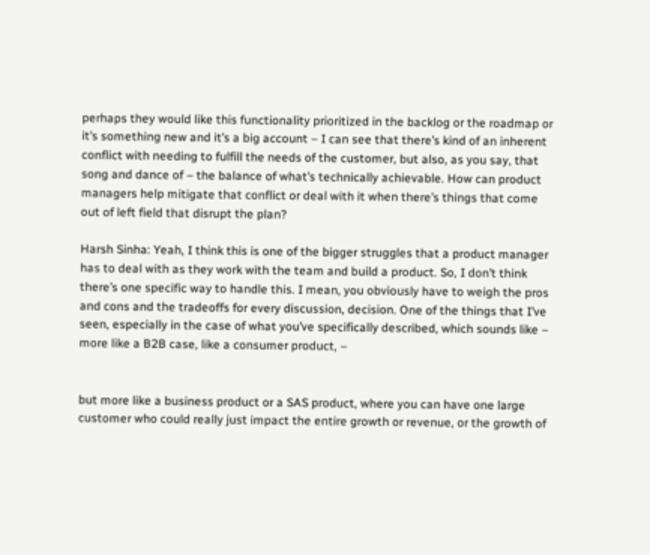perhaps they would like this functionality prioritized in the backlog or the roadmap or it’s something new and it’s a big account – I can see that there’s kind of an inherent conflict with needing to fulfill the needs of the customer, but also, as you say, that song and dance of – the balance of what’s technically achievable. How can product managers help mitigate that conflict or deal with it when there’s things that come out of left field that disrupt the plan?

Harsh Sinha: Yeah, I think this is one of the bigger struggles that a product manager has to deal with as they work with the team and build a product. So, I don’t think there’s one specific way to handle this. I mean, you obviously have to weigh the pros and cons and the tradeoffs for every discussion, decision. One of the things that I’ve seen, especially in the case of what you’ve specifically described, which sounds like – more like a B2B case, like a consumer product, –


but more like a business product or a SAS product, where you can have one large customer who could really just impact the entire growth or revenue, or the growth of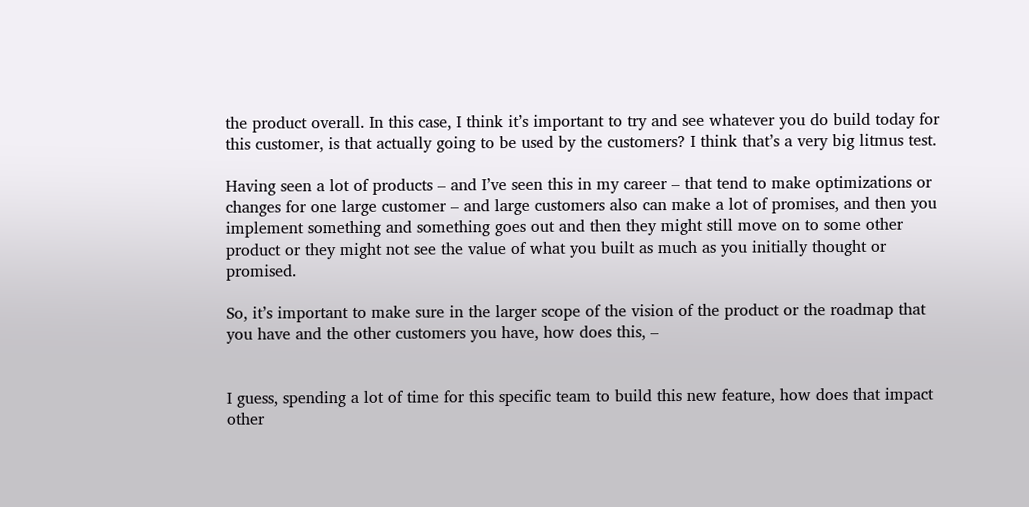the product overall. In this case, I think it’s important to try and see whatever you do build today for this customer, is that actually going to be used by the customers? I think that’s a very big litmus test.

Having seen a lot of products – and I’ve seen this in my career – that tend to make optimizations or changes for one large customer – and large customers also can make a lot of promises, and then you implement something and something goes out and then they might still move on to some other product or they might not see the value of what you built as much as you initially thought or promised.

So, it’s important to make sure in the larger scope of the vision of the product or the roadmap that you have and the other customers you have, how does this, –


I guess, spending a lot of time for this specific team to build this new feature, how does that impact other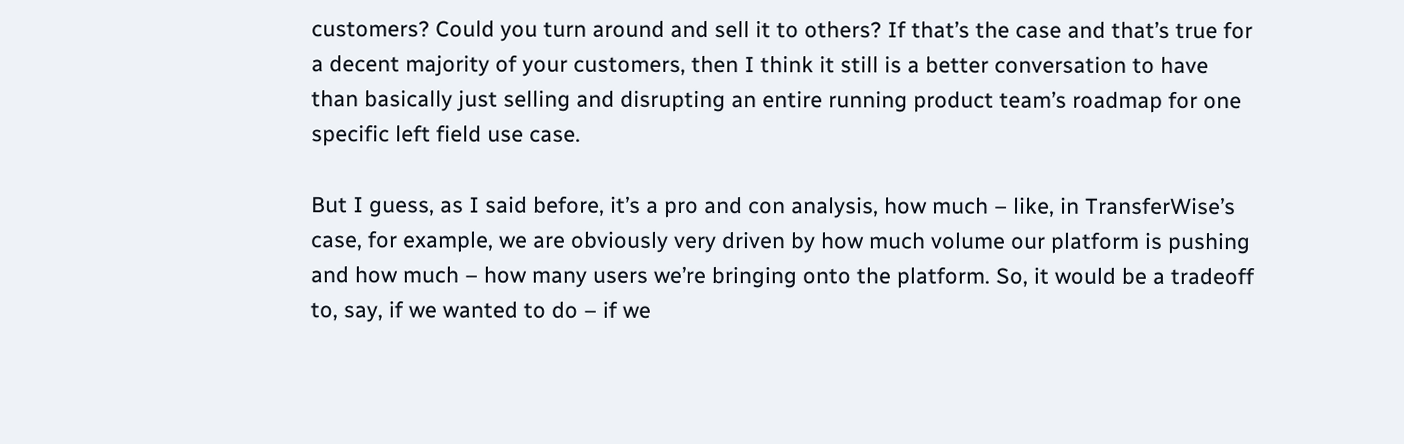customers? Could you turn around and sell it to others? If that’s the case and that’s true for a decent majority of your customers, then I think it still is a better conversation to have than basically just selling and disrupting an entire running product team’s roadmap for one specific left field use case.

But I guess, as I said before, it’s a pro and con analysis, how much – like, in TransferWise’s case, for example, we are obviously very driven by how much volume our platform is pushing and how much – how many users we’re bringing onto the platform. So, it would be a tradeoff to, say, if we wanted to do – if we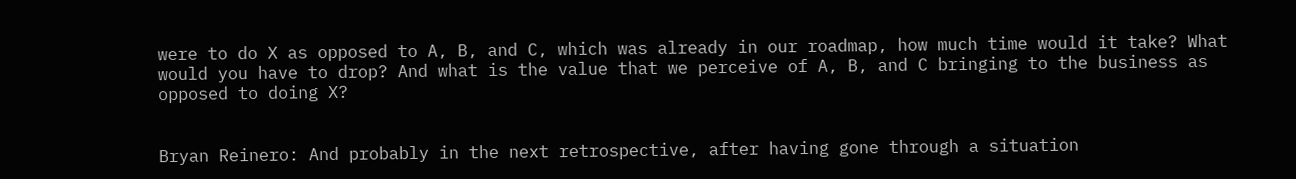were to do X as opposed to A, B, and C, which was already in our roadmap, how much time would it take? What would you have to drop? And what is the value that we perceive of A, B, and C bringing to the business as opposed to doing X?


Bryan Reinero: And probably in the next retrospective, after having gone through a situation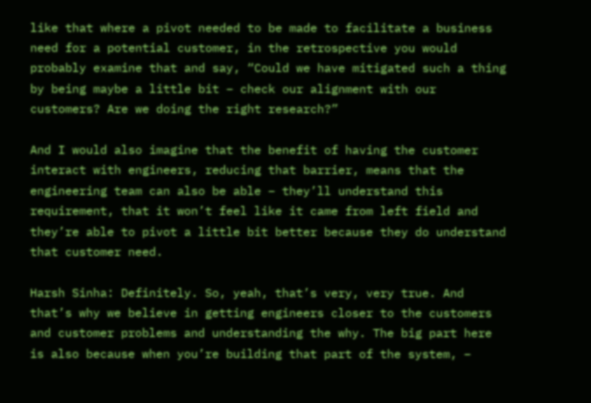like that where a pivot needed to be made to facilitate a business need for a potential customer, in the retrospective you would probably examine that and say, “Could we have mitigated such a thing by being maybe a little bit – check our alignment with our customers? Are we doing the right research?”

And I would also imagine that the benefit of having the customer interact with engineers, reducing that barrier, means that the engineering team can also be able – they’ll understand this requirement, that it won’t feel like it came from left field and they’re able to pivot a little bit better because they do understand that customer need.

Harsh Sinha: Definitely. So, yeah, that’s very, very true. And that’s why we believe in getting engineers closer to the customers and customer problems and understanding the why. The big part here is also because when you’re building that part of the system, –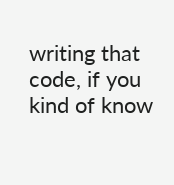writing that code, if you kind of know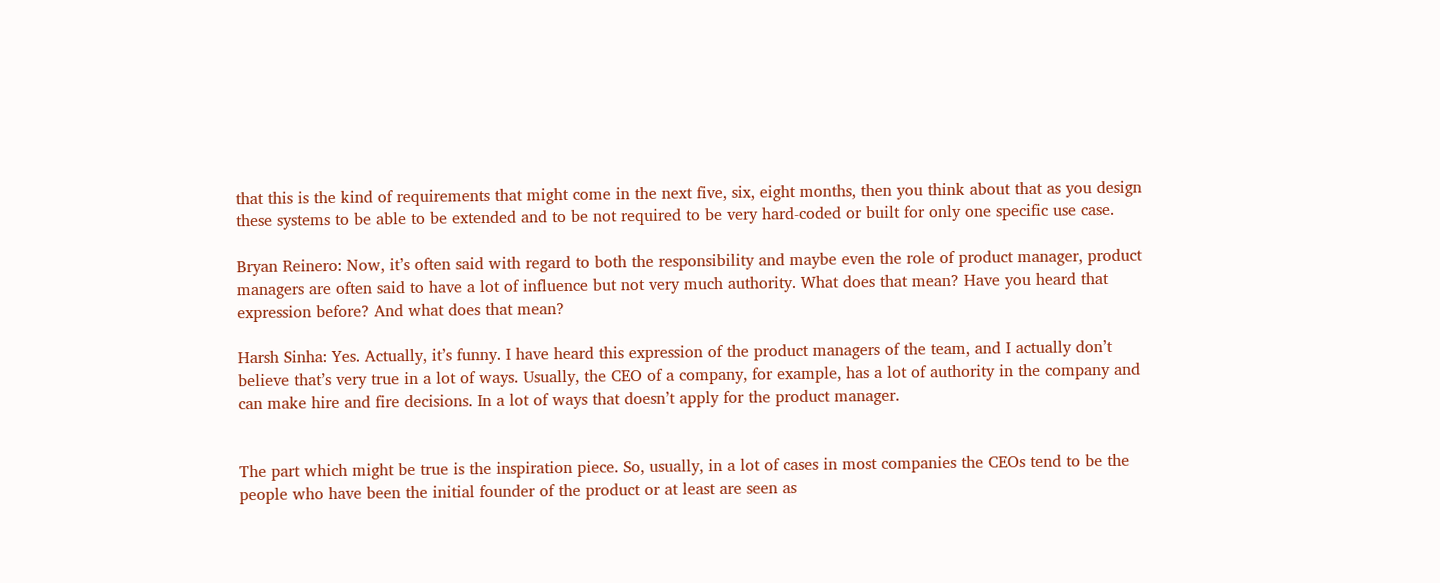that this is the kind of requirements that might come in the next five, six, eight months, then you think about that as you design these systems to be able to be extended and to be not required to be very hard-coded or built for only one specific use case.

Bryan Reinero: Now, it’s often said with regard to both the responsibility and maybe even the role of product manager, product managers are often said to have a lot of influence but not very much authority. What does that mean? Have you heard that expression before? And what does that mean?

Harsh Sinha: Yes. Actually, it’s funny. I have heard this expression of the product managers of the team, and I actually don’t believe that’s very true in a lot of ways. Usually, the CEO of a company, for example, has a lot of authority in the company and can make hire and fire decisions. In a lot of ways that doesn’t apply for the product manager.


The part which might be true is the inspiration piece. So, usually, in a lot of cases in most companies the CEOs tend to be the people who have been the initial founder of the product or at least are seen as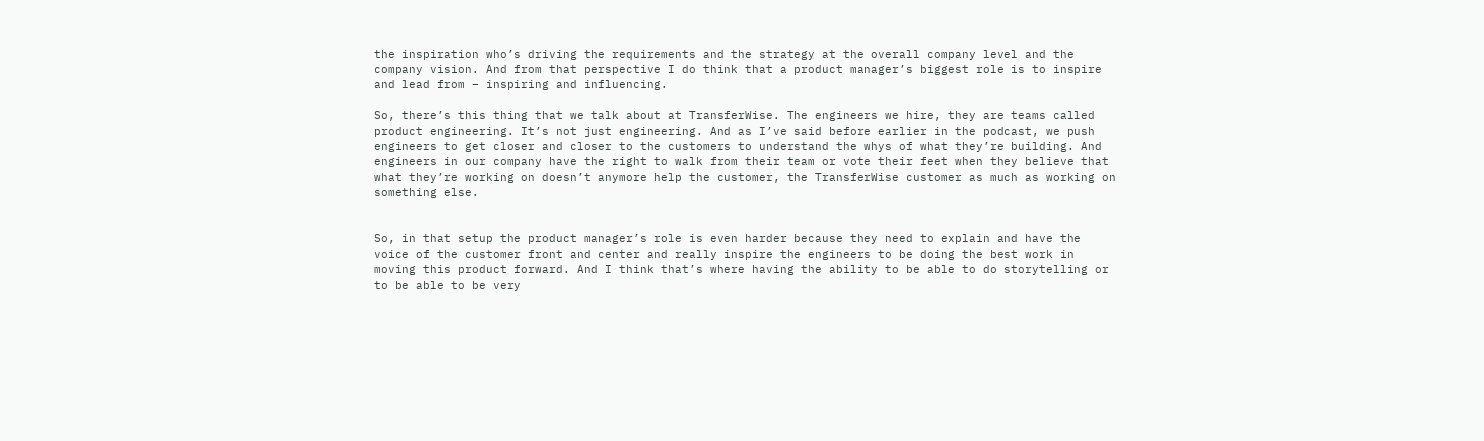the inspiration who’s driving the requirements and the strategy at the overall company level and the company vision. And from that perspective I do think that a product manager’s biggest role is to inspire and lead from – inspiring and influencing.

So, there’s this thing that we talk about at TransferWise. The engineers we hire, they are teams called product engineering. It’s not just engineering. And as I’ve said before earlier in the podcast, we push engineers to get closer and closer to the customers to understand the whys of what they’re building. And engineers in our company have the right to walk from their team or vote their feet when they believe that what they’re working on doesn’t anymore help the customer, the TransferWise customer as much as working on something else.


So, in that setup the product manager’s role is even harder because they need to explain and have the voice of the customer front and center and really inspire the engineers to be doing the best work in moving this product forward. And I think that’s where having the ability to be able to do storytelling or to be able to be very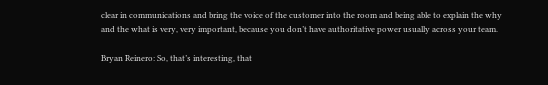clear in communications and bring the voice of the customer into the room and being able to explain the why and the what is very, very important, because you don’t have authoritative power usually across your team.

Bryan Reinero: So, that’s interesting, that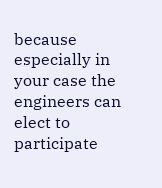because especially in your case the engineers can elect to participate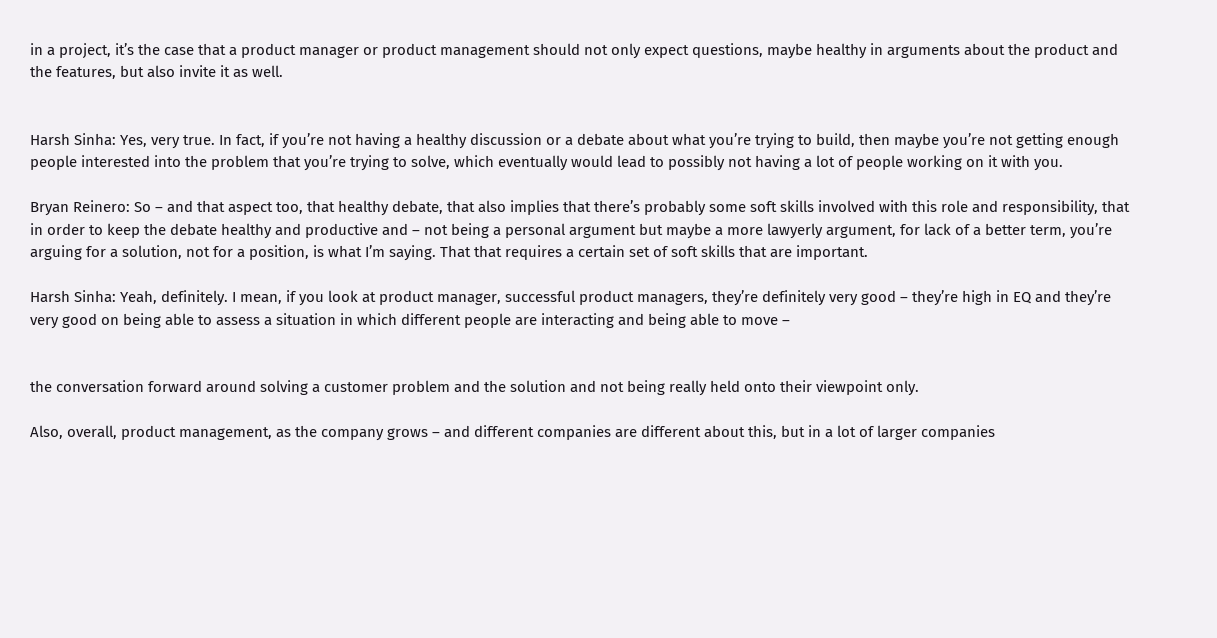in a project, it’s the case that a product manager or product management should not only expect questions, maybe healthy in arguments about the product and the features, but also invite it as well.


Harsh Sinha: Yes, very true. In fact, if you’re not having a healthy discussion or a debate about what you’re trying to build, then maybe you’re not getting enough people interested into the problem that you’re trying to solve, which eventually would lead to possibly not having a lot of people working on it with you.

Bryan Reinero: So – and that aspect too, that healthy debate, that also implies that there’s probably some soft skills involved with this role and responsibility, that in order to keep the debate healthy and productive and – not being a personal argument but maybe a more lawyerly argument, for lack of a better term, you’re arguing for a solution, not for a position, is what I’m saying. That that requires a certain set of soft skills that are important.

Harsh Sinha: Yeah, definitely. I mean, if you look at product manager, successful product managers, they’re definitely very good – they’re high in EQ and they’re very good on being able to assess a situation in which different people are interacting and being able to move –


the conversation forward around solving a customer problem and the solution and not being really held onto their viewpoint only.

Also, overall, product management, as the company grows – and different companies are different about this, but in a lot of larger companies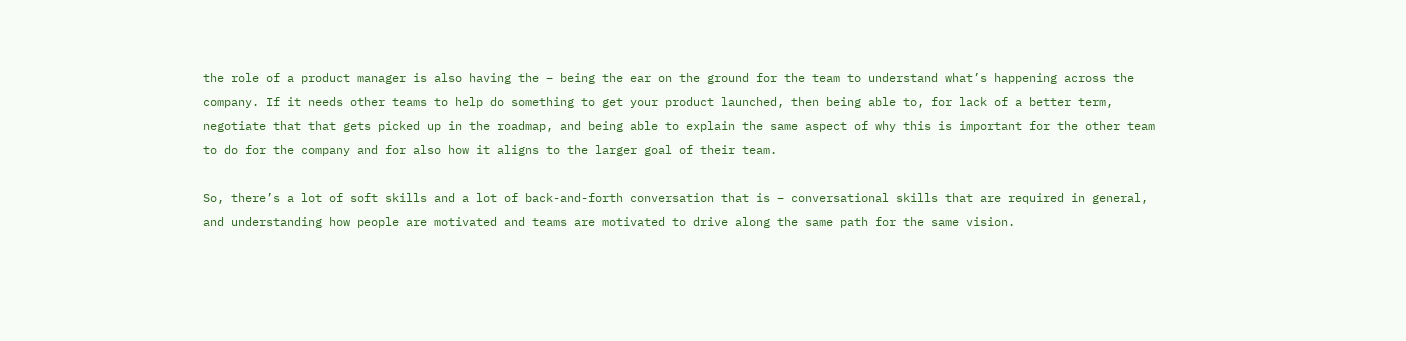the role of a product manager is also having the – being the ear on the ground for the team to understand what’s happening across the company. If it needs other teams to help do something to get your product launched, then being able to, for lack of a better term, negotiate that that gets picked up in the roadmap, and being able to explain the same aspect of why this is important for the other team to do for the company and for also how it aligns to the larger goal of their team.

So, there’s a lot of soft skills and a lot of back-and-forth conversation that is – conversational skills that are required in general, and understanding how people are motivated and teams are motivated to drive along the same path for the same vision.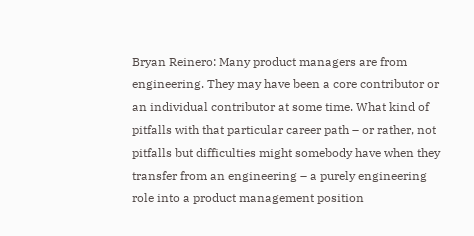Bryan Reinero: Many product managers are from engineering. They may have been a core contributor or an individual contributor at some time. What kind of pitfalls with that particular career path – or rather, not pitfalls but difficulties might somebody have when they transfer from an engineering – a purely engineering role into a product management position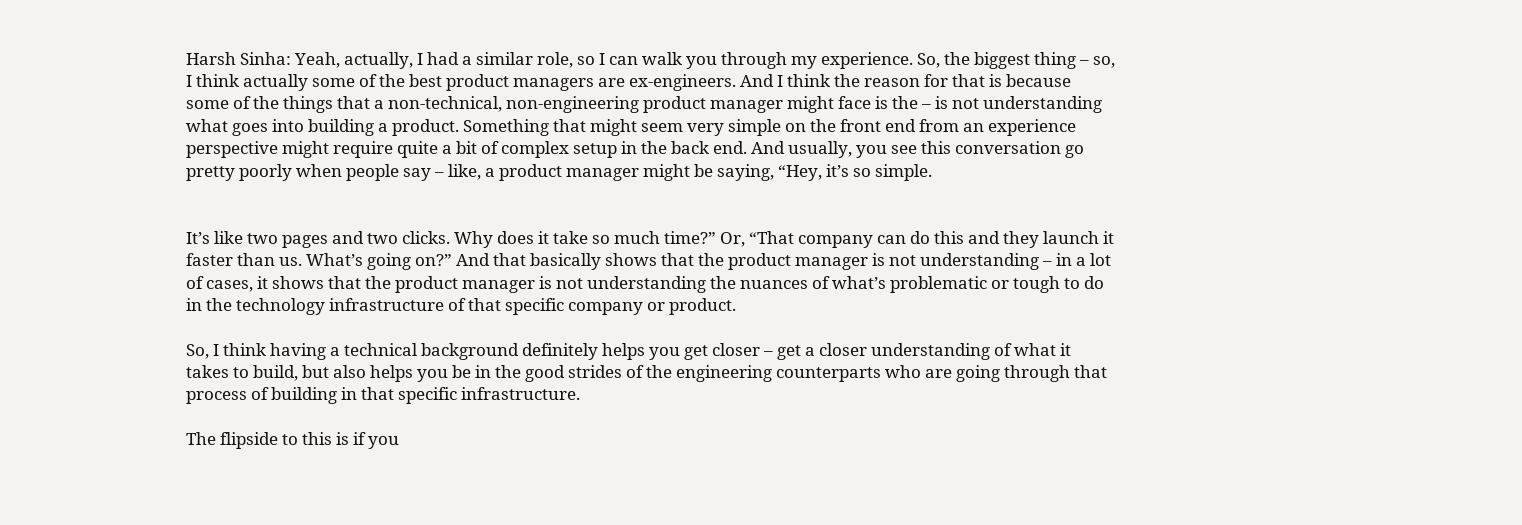Harsh Sinha: Yeah, actually, I had a similar role, so I can walk you through my experience. So, the biggest thing – so, I think actually some of the best product managers are ex-engineers. And I think the reason for that is because some of the things that a non-technical, non-engineering product manager might face is the – is not understanding what goes into building a product. Something that might seem very simple on the front end from an experience perspective might require quite a bit of complex setup in the back end. And usually, you see this conversation go pretty poorly when people say – like, a product manager might be saying, “Hey, it’s so simple.


It’s like two pages and two clicks. Why does it take so much time?” Or, “That company can do this and they launch it faster than us. What’s going on?” And that basically shows that the product manager is not understanding – in a lot of cases, it shows that the product manager is not understanding the nuances of what’s problematic or tough to do in the technology infrastructure of that specific company or product.

So, I think having a technical background definitely helps you get closer – get a closer understanding of what it takes to build, but also helps you be in the good strides of the engineering counterparts who are going through that process of building in that specific infrastructure.

The flipside to this is if you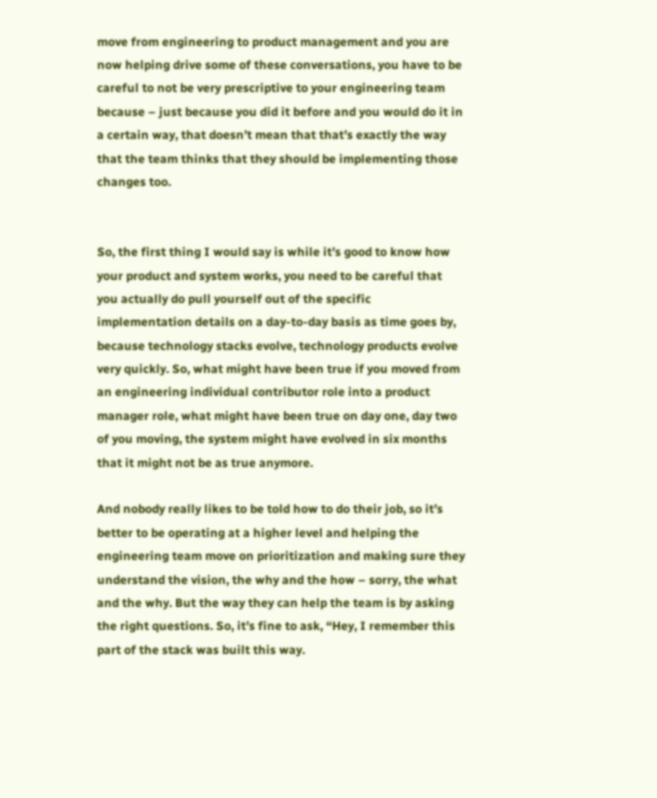move from engineering to product management and you are now helping drive some of these conversations, you have to be careful to not be very prescriptive to your engineering team because – just because you did it before and you would do it in a certain way, that doesn’t mean that that’s exactly the way that the team thinks that they should be implementing those changes too.


So, the first thing I would say is while it’s good to know how your product and system works, you need to be careful that you actually do pull yourself out of the specific implementation details on a day-to-day basis as time goes by, because technology stacks evolve, technology products evolve very quickly. So, what might have been true if you moved from an engineering individual contributor role into a product manager role, what might have been true on day one, day two of you moving, the system might have evolved in six months that it might not be as true anymore.

And nobody really likes to be told how to do their job, so it’s better to be operating at a higher level and helping the engineering team move on prioritization and making sure they understand the vision, the why and the how – sorry, the what and the why. But the way they can help the team is by asking the right questions. So, it’s fine to ask, “Hey, I remember this part of the stack was built this way.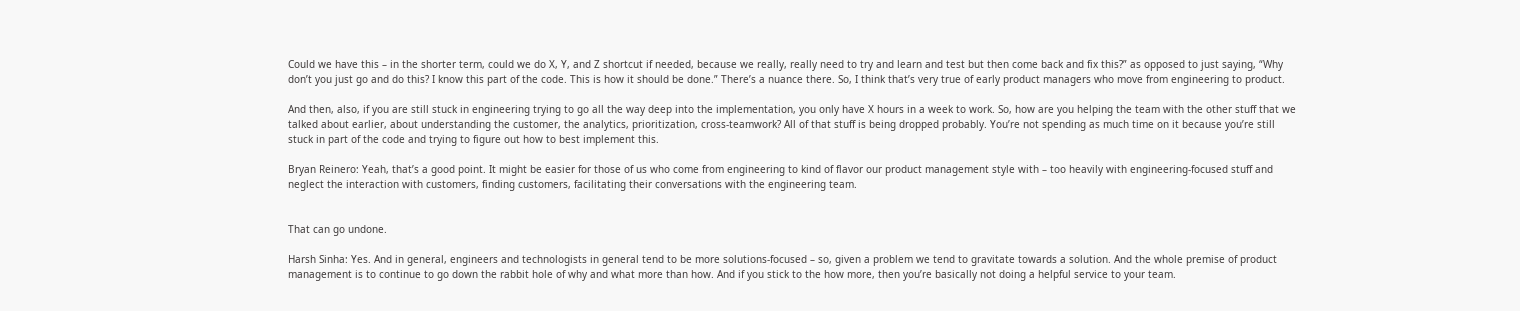Could we have this – in the shorter term, could we do X, Y, and Z shortcut if needed, because we really, really need to try and learn and test but then come back and fix this?” as opposed to just saying, “Why don’t you just go and do this? I know this part of the code. This is how it should be done.” There’s a nuance there. So, I think that’s very true of early product managers who move from engineering to product.

And then, also, if you are still stuck in engineering trying to go all the way deep into the implementation, you only have X hours in a week to work. So, how are you helping the team with the other stuff that we talked about earlier, about understanding the customer, the analytics, prioritization, cross-teamwork? All of that stuff is being dropped probably. You’re not spending as much time on it because you’re still stuck in part of the code and trying to figure out how to best implement this.

Bryan Reinero: Yeah, that’s a good point. It might be easier for those of us who come from engineering to kind of flavor our product management style with – too heavily with engineering-focused stuff and neglect the interaction with customers, finding customers, facilitating their conversations with the engineering team.


That can go undone.

Harsh Sinha: Yes. And in general, engineers and technologists in general tend to be more solutions-focused – so, given a problem we tend to gravitate towards a solution. And the whole premise of product management is to continue to go down the rabbit hole of why and what more than how. And if you stick to the how more, then you’re basically not doing a helpful service to your team.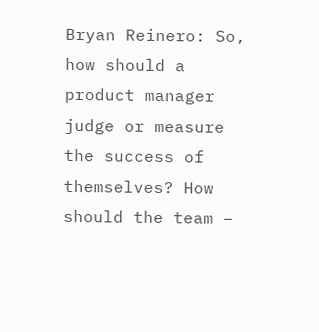Bryan Reinero: So, how should a product manager judge or measure the success of themselves? How should the team –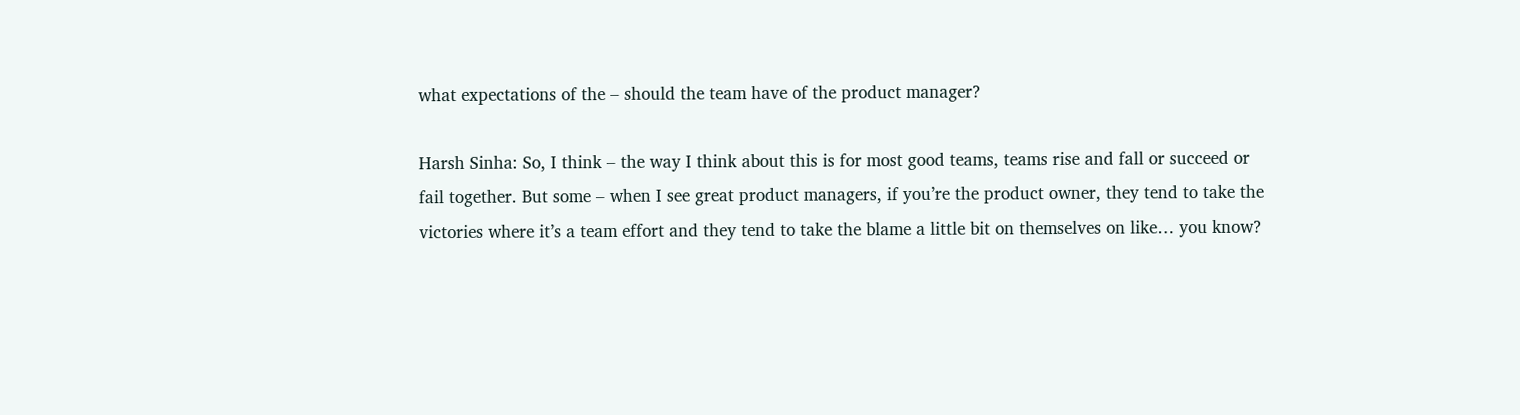what expectations of the – should the team have of the product manager?

Harsh Sinha: So, I think – the way I think about this is for most good teams, teams rise and fall or succeed or fail together. But some – when I see great product managers, if you’re the product owner, they tend to take the victories where it’s a team effort and they tend to take the blame a little bit on themselves on like… you know?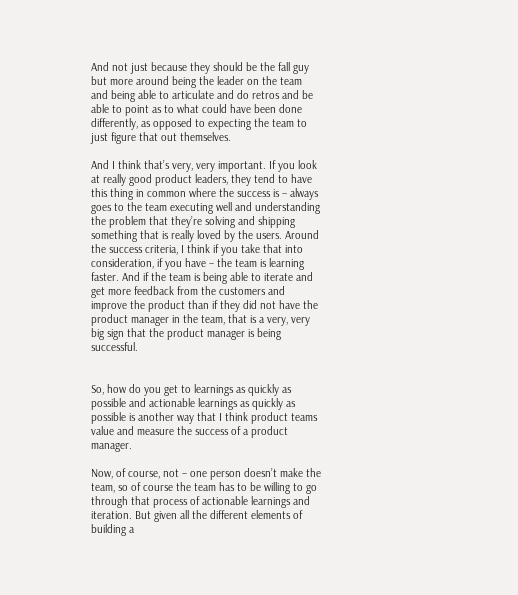And not just because they should be the fall guy but more around being the leader on the team and being able to articulate and do retros and be able to point as to what could have been done differently, as opposed to expecting the team to just figure that out themselves.

And I think that’s very, very important. If you look at really good product leaders, they tend to have this thing in common where the success is – always goes to the team executing well and understanding the problem that they’re solving and shipping something that is really loved by the users. Around the success criteria, I think if you take that into consideration, if you have – the team is learning faster. And if the team is being able to iterate and get more feedback from the customers and improve the product than if they did not have the product manager in the team, that is a very, very big sign that the product manager is being successful.


So, how do you get to learnings as quickly as possible and actionable learnings as quickly as possible is another way that I think product teams value and measure the success of a product manager.

Now, of course, not – one person doesn’t make the team, so of course the team has to be willing to go through that process of actionable learnings and iteration. But given all the different elements of building a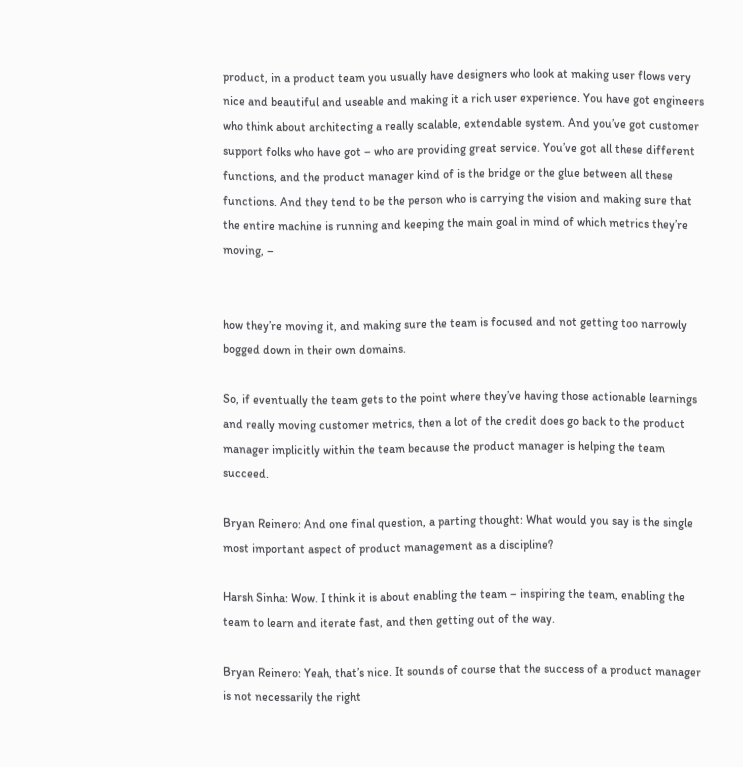product, in a product team you usually have designers who look at making user flows very nice and beautiful and useable and making it a rich user experience. You have got engineers who think about architecting a really scalable, extendable system. And you’ve got customer support folks who have got – who are providing great service. You’ve got all these different functions, and the product manager kind of is the bridge or the glue between all these functions. And they tend to be the person who is carrying the vision and making sure that the entire machine is running and keeping the main goal in mind of which metrics they’re moving, –


how they’re moving it, and making sure the team is focused and not getting too narrowly bogged down in their own domains.

So, if eventually the team gets to the point where they’ve having those actionable learnings and really moving customer metrics, then a lot of the credit does go back to the product manager implicitly within the team because the product manager is helping the team succeed.

Bryan Reinero: And one final question, a parting thought: What would you say is the single most important aspect of product management as a discipline?

Harsh Sinha: Wow. I think it is about enabling the team – inspiring the team, enabling the team to learn and iterate fast, and then getting out of the way.

Bryan Reinero: Yeah, that’s nice. It sounds of course that the success of a product manager is not necessarily the right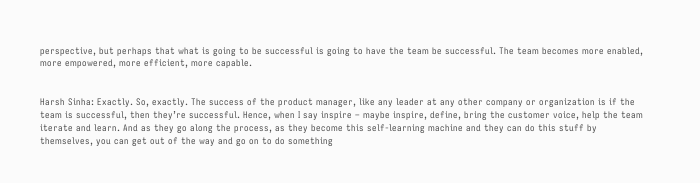perspective, but perhaps that what is going to be successful is going to have the team be successful. The team becomes more enabled, more empowered, more efficient, more capable.


Harsh Sinha: Exactly. So, exactly. The success of the product manager, like any leader at any other company or organization is if the team is successful, then they’re successful. Hence, when I say inspire – maybe inspire, define, bring the customer voice, help the team iterate and learn. And as they go along the process, as they become this self-learning machine and they can do this stuff by themselves, you can get out of the way and go on to do something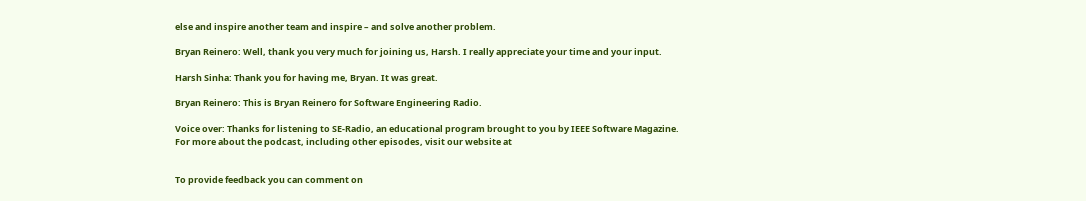else and inspire another team and inspire – and solve another problem.

Bryan Reinero: Well, thank you very much for joining us, Harsh. I really appreciate your time and your input.

Harsh Sinha: Thank you for having me, Bryan. It was great.

Bryan Reinero: This is Bryan Reinero for Software Engineering Radio.

Voice over: Thanks for listening to SE-Radio, an educational program brought to you by IEEE Software Magazine. For more about the podcast, including other episodes, visit our website at


To provide feedback you can comment on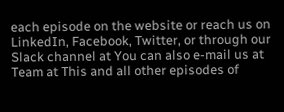each episode on the website or reach us on LinkedIn, Facebook, Twitter, or through our Slack channel at You can also e-mail us at Team at This and all other episodes of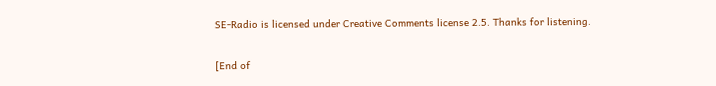SE-Radio is licensed under Creative Comments license 2.5. Thanks for listening.

[End of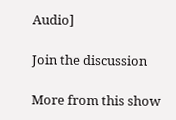Audio]

Join the discussion

More from this show